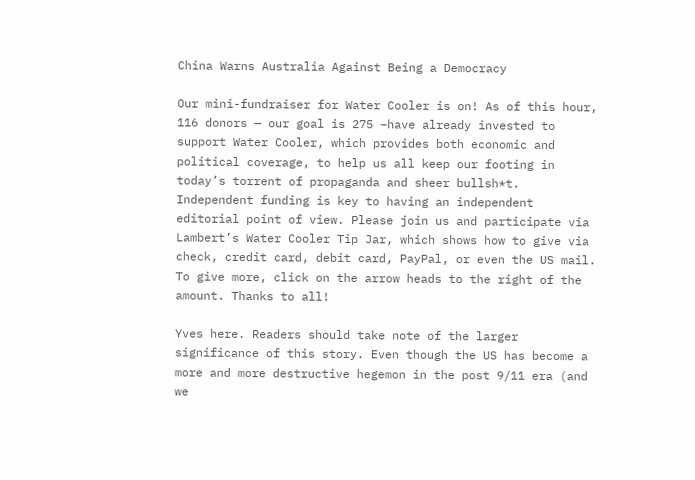China Warns Australia Against Being a Democracy

Our mini-fundraiser for Water Cooler is on! As of this hour, 116 donors — our goal is 275 –have already invested to support Water Cooler, which provides both economic and political coverage, to help us all keep our footing in today’s torrent of propaganda and sheer bullsh*t. Independent funding is key to having an independent editorial point of view. Please join us and participate via Lambert’s Water Cooler Tip Jar, which shows how to give via check, credit card, debit card, PayPal, or even the US mail. To give more, click on the arrow heads to the right of the amount. Thanks to all!

Yves here. Readers should take note of the larger significance of this story. Even though the US has become a more and more destructive hegemon in the post 9/11 era (and we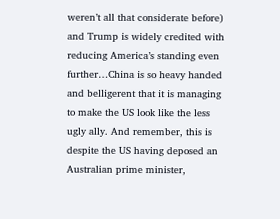weren’t all that considerate before) and Trump is widely credited with reducing America’s standing even further…China is so heavy handed and belligerent that it is managing to make the US look like the less ugly ally. And remember, this is despite the US having deposed an Australian prime minister,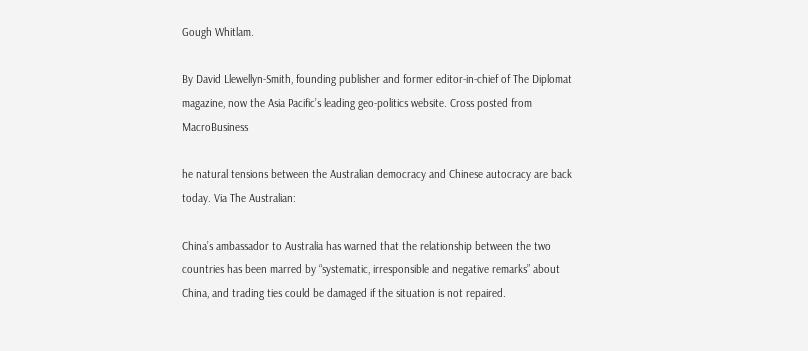Gough Whitlam.

By David Llewellyn-Smith, founding publisher and former editor-in-chief of The Diplomat magazine, now the Asia Pacific’s leading geo-politics website. Cross posted from MacroBusiness

he natural tensions between the Australian democracy and Chinese autocracy are back today. Via The Australian:

China’s ambassador to Australia has warned that the relationship between the two countries has been marred by “systematic, irresponsible and negative remarks” about China, and trading ties could be damaged if the situation is not repaired.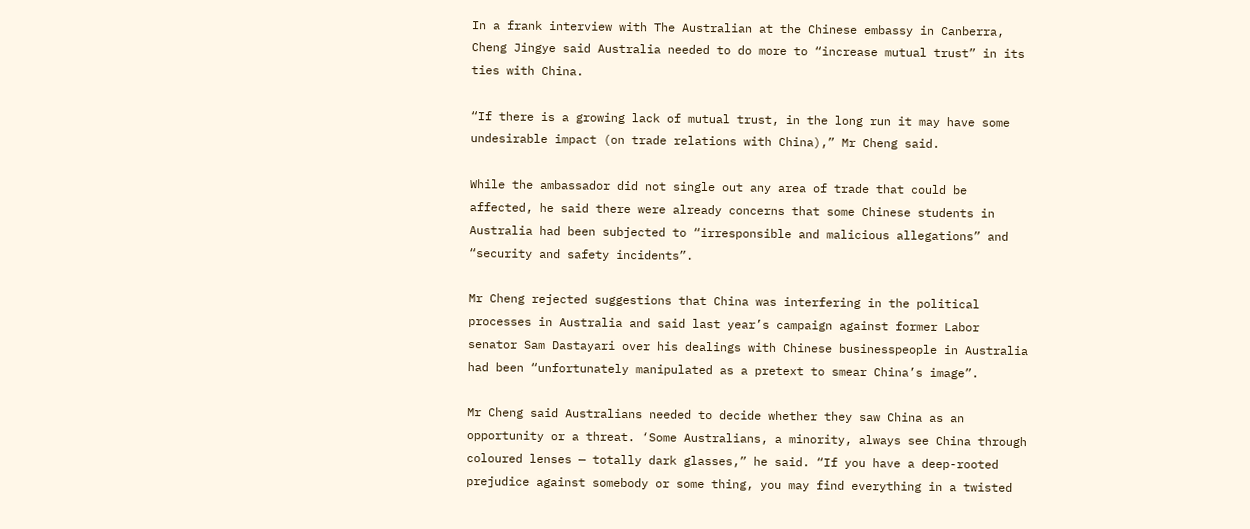In a frank interview with The Australian at the Chinese embassy in Canberra, Cheng Jingye said Australia needed to do more to “increase mutual trust” in its ties with China.

“If there is a growing lack of mutual trust, in the long run it may have some undesirable impact (on trade relations with China),” Mr Cheng said.

While the ambassador did not single out any area of trade that could be affected, he said there were already concerns that some Chinese students in Australia had been subjected to “irresponsible and malicious allegations” and “security and safety incidents”.

Mr Cheng rejected suggestions that China was interfering in the political processes in Australia and said last year’s campaign against former Labor senator Sam Dastayari over his dealings with Chinese businesspeople in Australia had been “unfortunately manipulated as a pretext to smear China’s image”.

Mr Cheng said Australians needed to decide whether they saw China as an opportunity or a threat. ‘Some Australians, a minority, always see China through coloured lenses — totally dark glasses,” he said. “If you have a deep-rooted prejudice against somebody or some thing, you may find everything in a twisted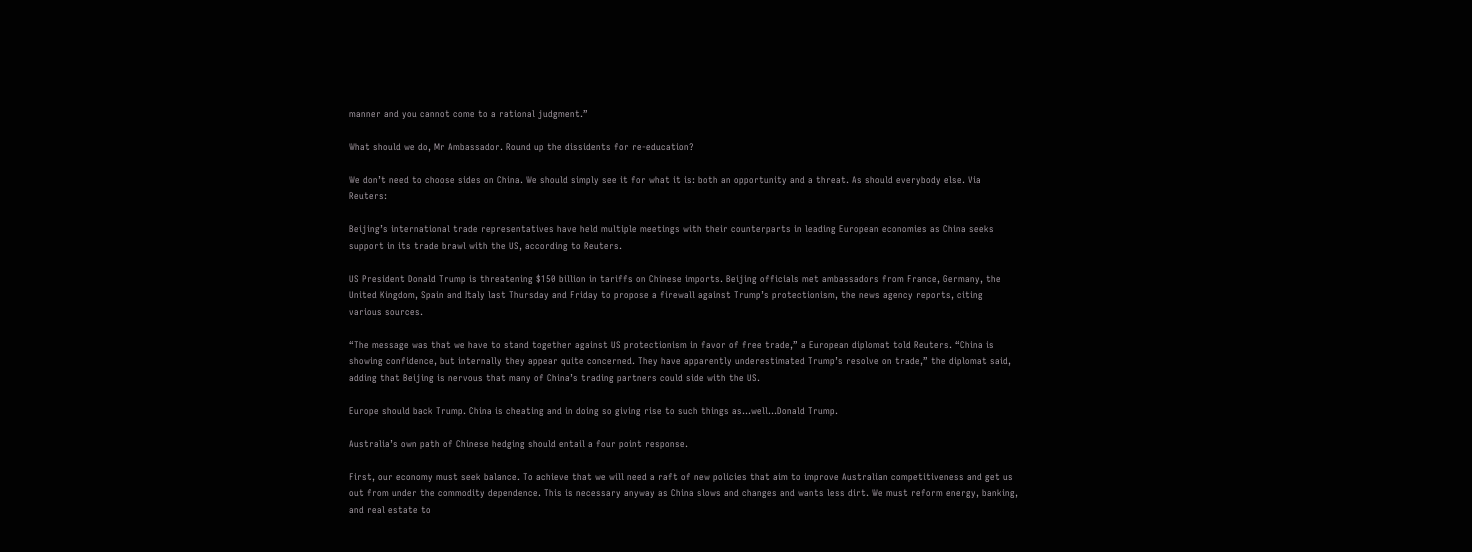manner and you cannot come to a rational judgment.”

What should we do, Mr Ambassador. Round up the dissidents for re-education?

We don’t need to choose sides on China. We should simply see it for what it is: both an opportunity and a threat. As should everybody else. Via Reuters:

Beijing’s international trade representatives have held multiple meetings with their counterparts in leading European economies as China seeks support in its trade brawl with the US, according to Reuters.

US President Donald Trump is threatening $150 billion in tariffs on Chinese imports. Beijing officials met ambassadors from France, Germany, the United Kingdom, Spain and Italy last Thursday and Friday to propose a firewall against Trump’s protectionism, the news agency reports, citing various sources.

“The message was that we have to stand together against US protectionism in favor of free trade,” a European diplomat told Reuters. “China is showing confidence, but internally they appear quite concerned. They have apparently underestimated Trump’s resolve on trade,” the diplomat said, adding that Beijing is nervous that many of China’s trading partners could side with the US.

Europe should back Trump. China is cheating and in doing so giving rise to such things as…well…Donald Trump.

Australia’s own path of Chinese hedging should entail a four point response.

First, our economy must seek balance. To achieve that we will need a raft of new policies that aim to improve Australian competitiveness and get us out from under the commodity dependence. This is necessary anyway as China slows and changes and wants less dirt. We must reform energy, banking, and real estate to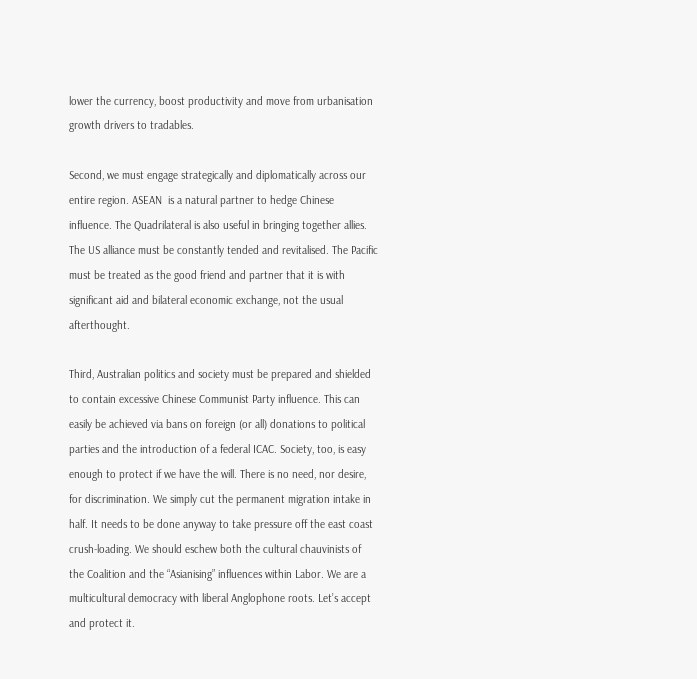lower the currency, boost productivity and move from urbanisation growth drivers to tradables.

Second, we must engage strategically and diplomatically across our entire region. ASEAN  is a natural partner to hedge Chinese influence. The Quadrilateral is also useful in bringing together allies. The US alliance must be constantly tended and revitalised. The Pacific must be treated as the good friend and partner that it is with significant aid and bilateral economic exchange, not the usual afterthought.

Third, Australian politics and society must be prepared and shielded to contain excessive Chinese Communist Party influence. This can easily be achieved via bans on foreign (or all) donations to political parties and the introduction of a federal ICAC. Society, too, is easy enough to protect if we have the will. There is no need, nor desire, for discrimination. We simply cut the permanent migration intake in half. It needs to be done anyway to take pressure off the east coast crush-loading. We should eschew both the cultural chauvinists of the Coalition and the “Asianising” influences within Labor. We are a multicultural democracy with liberal Anglophone roots. Let’s accept and protect it.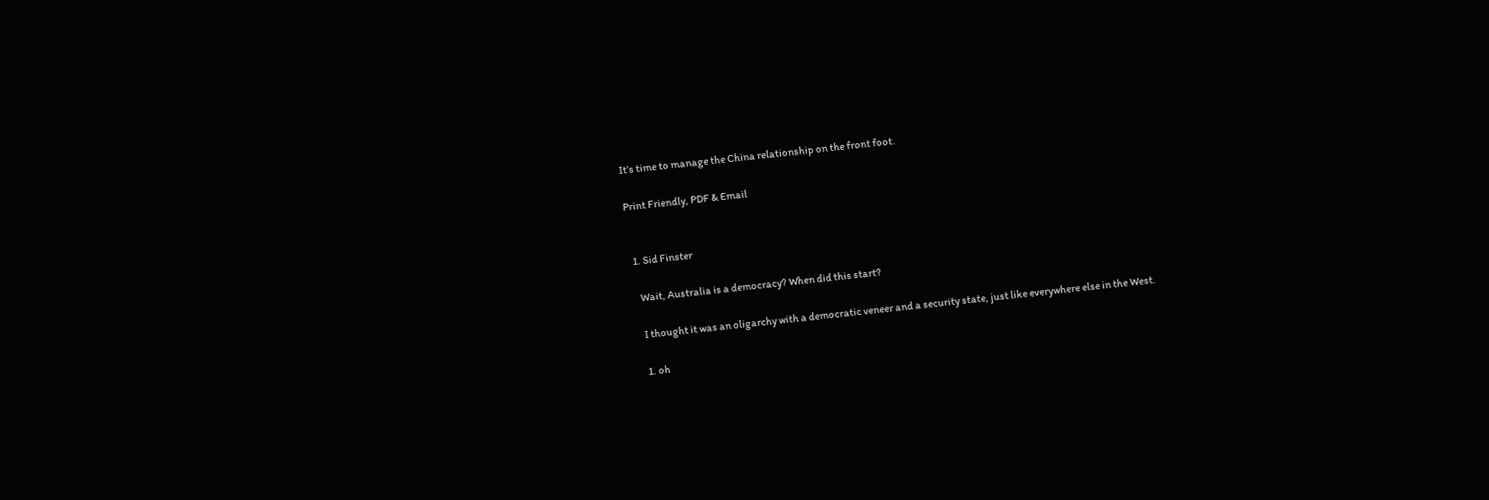It’s time to manage the China relationship on the front foot.

Print Friendly, PDF & Email


  1. Sid Finster

    Wait, Australia is a democracy? When did this start?

    I thought it was an oligarchy with a democratic veneer and a security state, just like everywhere else in the West.

    1. oh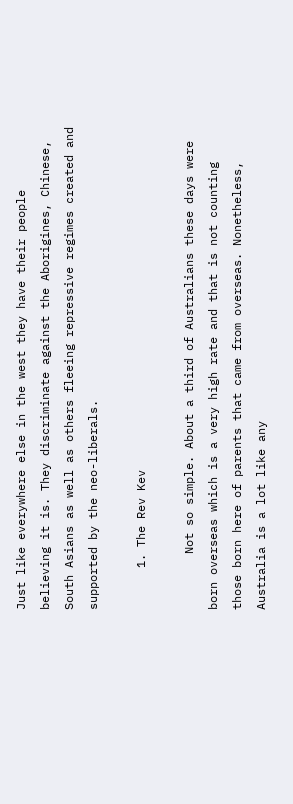Just like everywhere else in the west they have their people believing it is. They discriminate against the Aborigines, Chinese, South Asians as well as others fleeing repressive regimes created and supported by the neo-liberals.

      1. The Rev Kev

        Not so simple. About a third of Australians these days were born overseas which is a very high rate and that is not counting those born here of parents that came from overseas. Nonetheless, Australia is a lot like any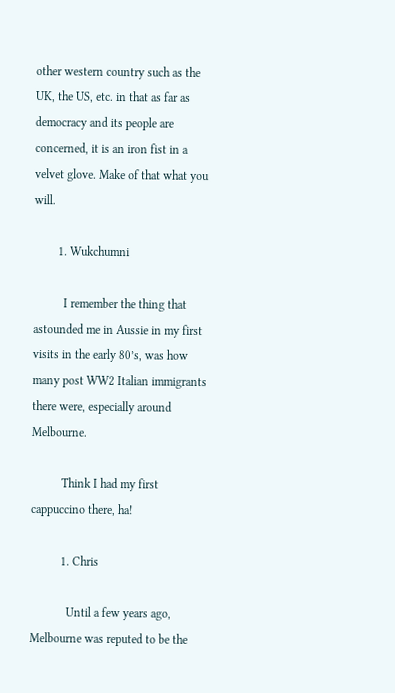other western country such as the UK, the US, etc. in that as far as democracy and its people are concerned, it is an iron fist in a velvet glove. Make of that what you will.

        1. Wukchumni

          I remember the thing that astounded me in Aussie in my first visits in the early 80’s, was how many post WW2 Italian immigrants there were, especially around Melbourne.

          Think I had my first cappuccino there, ha!

          1. Chris

            Until a few years ago, Melbourne was reputed to be the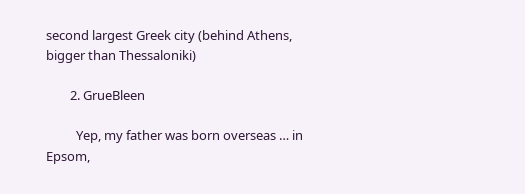second largest Greek city (behind Athens, bigger than Thessaloniki)

        2. GrueBleen

          Yep, my father was born overseas … in Epsom,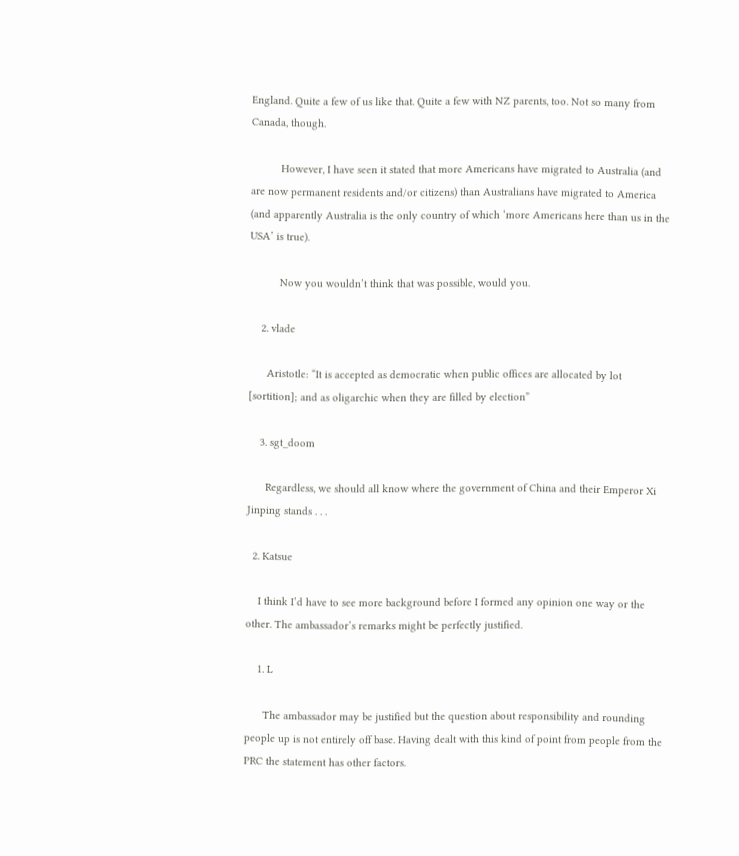England. Quite a few of us like that. Quite a few with NZ parents, too. Not so many from Canada, though.

          However, I have seen it stated that more Americans have migrated to Australia (and are now permanent residents and/or citizens) than Australians have migrated to America (and apparently Australia is the only country of which ‘more Americans here than us in the USA’ is true).

          Now you wouldn’t think that was possible, would you.

    2. vlade

      Aristotle: “It is accepted as democratic when public offices are allocated by lot [sortition]; and as oligarchic when they are filled by election”

    3. sgt_doom

      Regardless, we should all know where the government of China and their Emperor Xi Jinping stands . . .

  2. Katsue

    I think I’d have to see more background before I formed any opinion one way or the other. The ambassador’s remarks might be perfectly justified.

    1. L

      The ambassador may be justified but the question about responsibility and rounding people up is not entirely off base. Having dealt with this kind of point from people from the PRC the statement has other factors.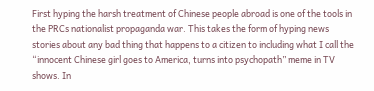First hyping the harsh treatment of Chinese people abroad is one of the tools in the PRCs nationalist propaganda war. This takes the form of hyping news stories about any bad thing that happens to a citizen to including what I call the “innocent Chinese girl goes to America, turns into psychopath” meme in TV shows. In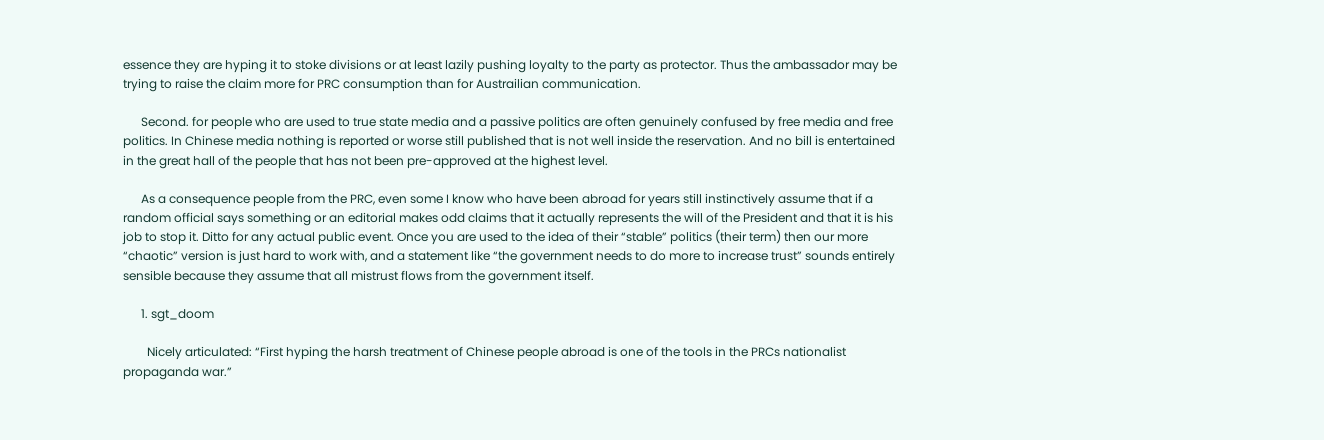essence they are hyping it to stoke divisions or at least lazily pushing loyalty to the party as protector. Thus the ambassador may be trying to raise the claim more for PRC consumption than for Austrailian communication.

      Second. for people who are used to true state media and a passive politics are often genuinely confused by free media and free politics. In Chinese media nothing is reported or worse still published that is not well inside the reservation. And no bill is entertained in the great hall of the people that has not been pre-approved at the highest level.

      As a consequence people from the PRC, even some I know who have been abroad for years still instinctively assume that if a random official says something or an editorial makes odd claims that it actually represents the will of the President and that it is his job to stop it. Ditto for any actual public event. Once you are used to the idea of their “stable” politics (their term) then our more “chaotic” version is just hard to work with, and a statement like “the government needs to do more to increase trust” sounds entirely sensible because they assume that all mistrust flows from the government itself.

      1. sgt_doom

        Nicely articulated: “First hyping the harsh treatment of Chinese people abroad is one of the tools in the PRCs nationalist propaganda war.”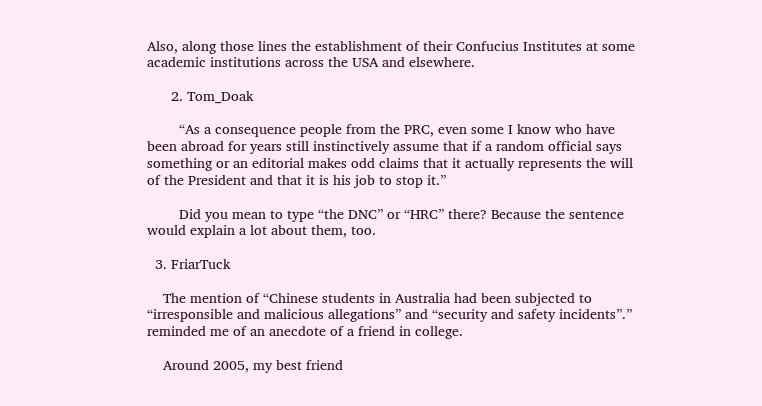Also, along those lines the establishment of their Confucius Institutes at some academic institutions across the USA and elsewhere.

      2. Tom_Doak

        “As a consequence people from the PRC, even some I know who have been abroad for years still instinctively assume that if a random official says something or an editorial makes odd claims that it actually represents the will of the President and that it is his job to stop it.”

        Did you mean to type “the DNC” or “HRC” there? Because the sentence would explain a lot about them, too.

  3. FriarTuck

    The mention of “Chinese students in Australia had been subjected to “irresponsible and malicious allegations” and “security and safety incidents”.” reminded me of an anecdote of a friend in college.

    Around 2005, my best friend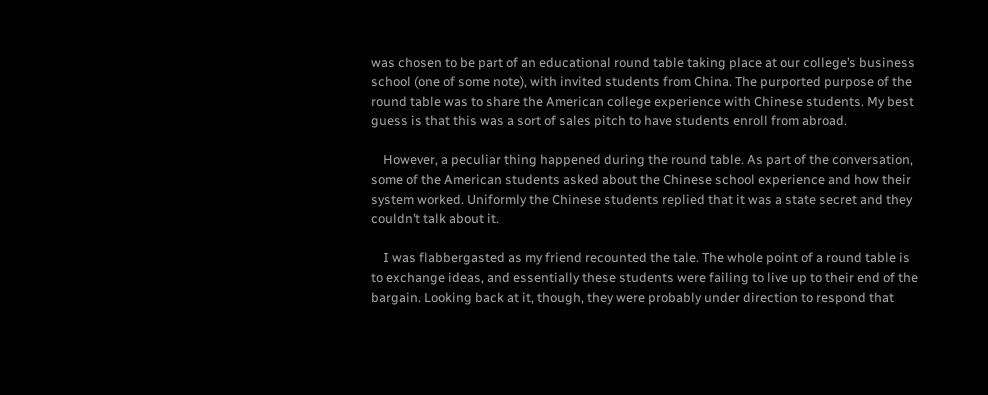was chosen to be part of an educational round table taking place at our college’s business school (one of some note), with invited students from China. The purported purpose of the round table was to share the American college experience with Chinese students. My best guess is that this was a sort of sales pitch to have students enroll from abroad.

    However, a peculiar thing happened during the round table. As part of the conversation, some of the American students asked about the Chinese school experience and how their system worked. Uniformly the Chinese students replied that it was a state secret and they couldn’t talk about it.

    I was flabbergasted as my friend recounted the tale. The whole point of a round table is to exchange ideas, and essentially these students were failing to live up to their end of the bargain. Looking back at it, though, they were probably under direction to respond that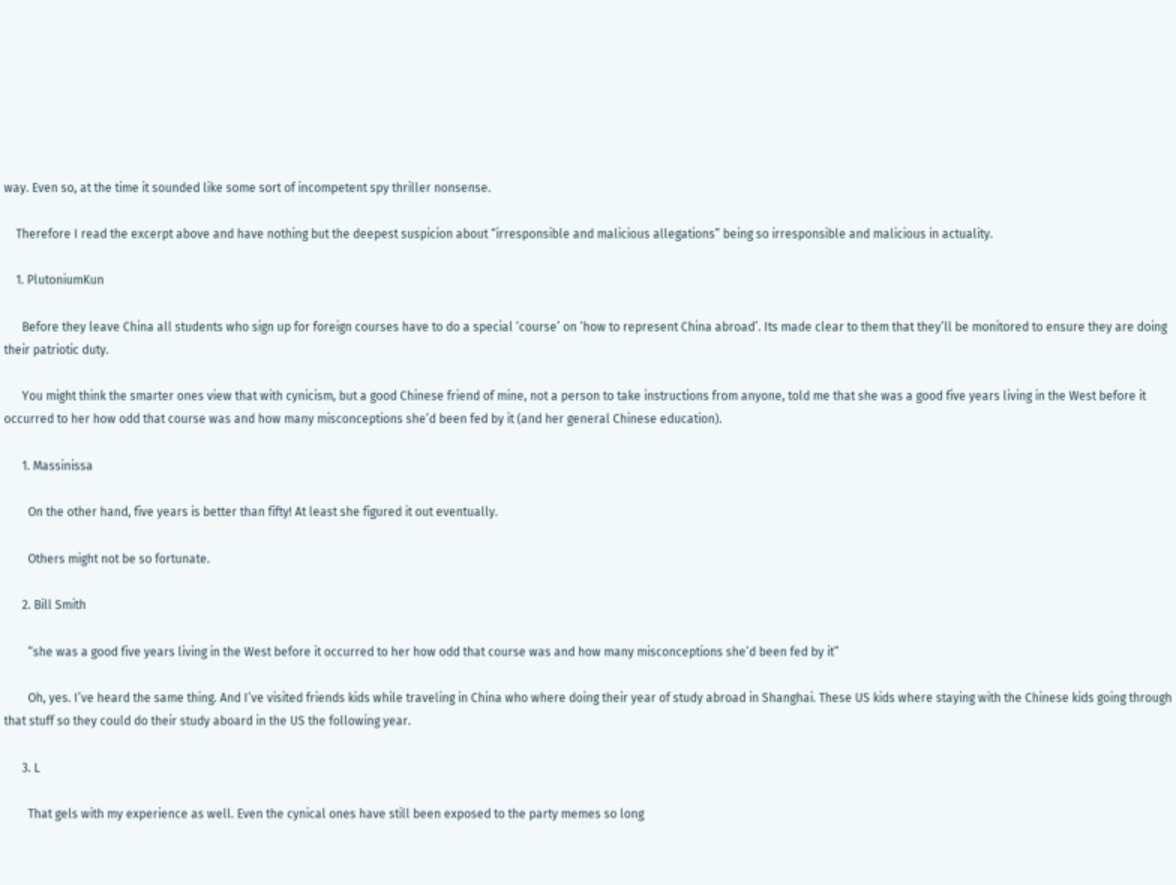way. Even so, at the time it sounded like some sort of incompetent spy thriller nonsense.

    Therefore I read the excerpt above and have nothing but the deepest suspicion about “irresponsible and malicious allegations” being so irresponsible and malicious in actuality.

    1. PlutoniumKun

      Before they leave China all students who sign up for foreign courses have to do a special ‘course’ on ‘how to represent China abroad’. Its made clear to them that they’ll be monitored to ensure they are doing their patriotic duty.

      You might think the smarter ones view that with cynicism, but a good Chinese friend of mine, not a person to take instructions from anyone, told me that she was a good five years living in the West before it occurred to her how odd that course was and how many misconceptions she’d been fed by it (and her general Chinese education).

      1. Massinissa

        On the other hand, five years is better than fifty! At least she figured it out eventually.

        Others might not be so fortunate.

      2. Bill Smith

        “she was a good five years living in the West before it occurred to her how odd that course was and how many misconceptions she’d been fed by it”

        Oh, yes. I’ve heard the same thing. And I’ve visited friends kids while traveling in China who where doing their year of study abroad in Shanghai. These US kids where staying with the Chinese kids going through that stuff so they could do their study aboard in the US the following year.

      3. L

        That gels with my experience as well. Even the cynical ones have still been exposed to the party memes so long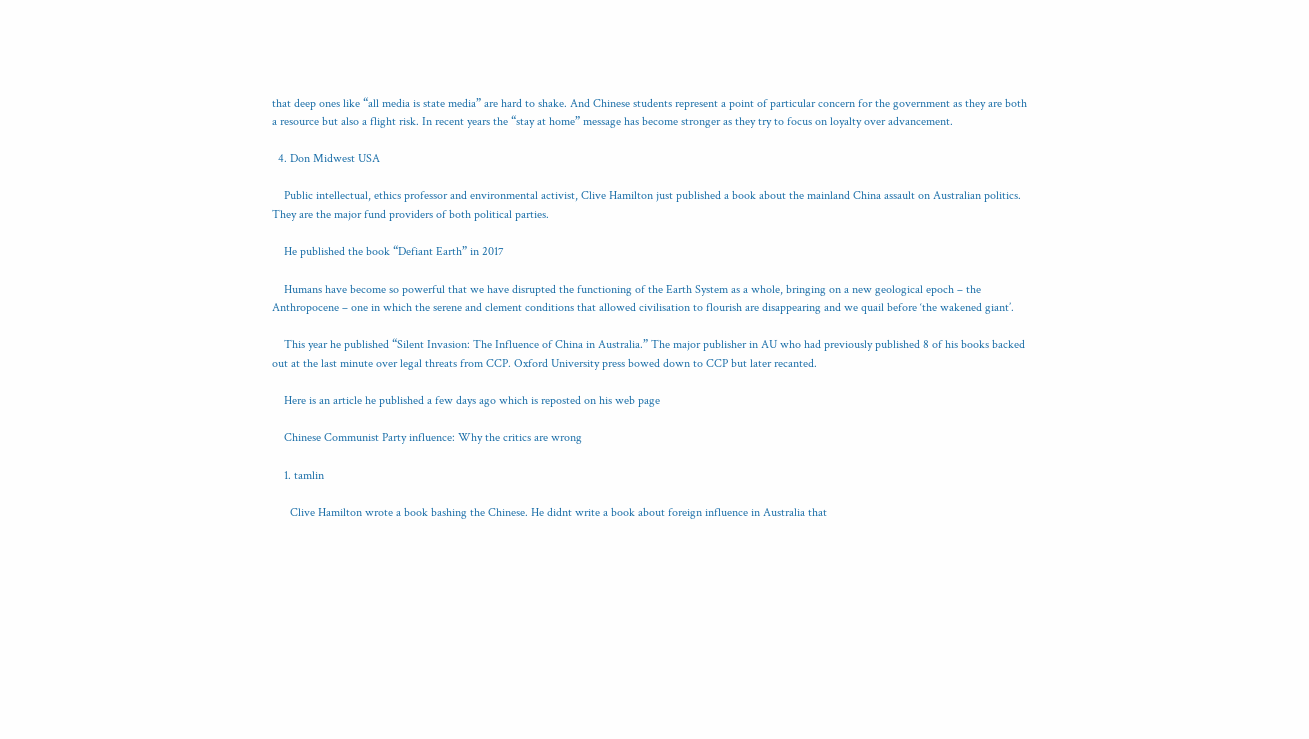that deep ones like “all media is state media” are hard to shake. And Chinese students represent a point of particular concern for the government as they are both a resource but also a flight risk. In recent years the “stay at home” message has become stronger as they try to focus on loyalty over advancement.

  4. Don Midwest USA

    Public intellectual, ethics professor and environmental activist, Clive Hamilton just published a book about the mainland China assault on Australian politics. They are the major fund providers of both political parties.

    He published the book “Defiant Earth” in 2017

    Humans have become so powerful that we have disrupted the functioning of the Earth System as a whole, bringing on a new geological epoch – the Anthropocene – one in which the serene and clement conditions that allowed civilisation to flourish are disappearing and we quail before ‘the wakened giant’.

    This year he published “Silent Invasion: The Influence of China in Australia.” The major publisher in AU who had previously published 8 of his books backed out at the last minute over legal threats from CCP. Oxford University press bowed down to CCP but later recanted.

    Here is an article he published a few days ago which is reposted on his web page

    Chinese Communist Party influence: Why the critics are wrong

    1. tamlin

      Clive Hamilton wrote a book bashing the Chinese. He didnt write a book about foreign influence in Australia that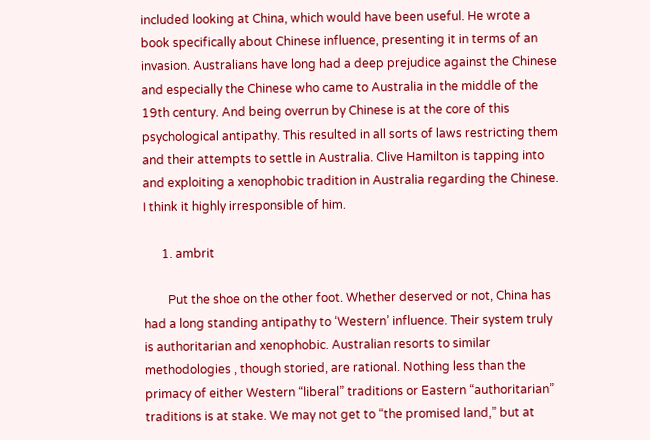included looking at China, which would have been useful. He wrote a book specifically about Chinese influence, presenting it in terms of an invasion. Australians have long had a deep prejudice against the Chinese and especially the Chinese who came to Australia in the middle of the 19th century. And being overrun by Chinese is at the core of this psychological antipathy. This resulted in all sorts of laws restricting them and their attempts to settle in Australia. Clive Hamilton is tapping into and exploiting a xenophobic tradition in Australia regarding the Chinese. I think it highly irresponsible of him.

      1. ambrit

        Put the shoe on the other foot. Whether deserved or not, China has had a long standing antipathy to ‘Western’ influence. Their system truly is authoritarian and xenophobic. Australian resorts to similar methodologies , though storied, are rational. Nothing less than the primacy of either Western “liberal” traditions or Eastern “authoritarian” traditions is at stake. We may not get to “the promised land,” but at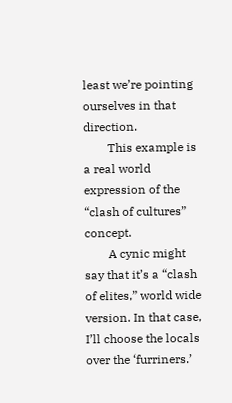least we’re pointing ourselves in that direction.
        This example is a real world expression of the “clash of cultures” concept.
        A cynic might say that it’s a “clash of elites,” world wide version. In that case, I’ll choose the locals over the ‘furriners.’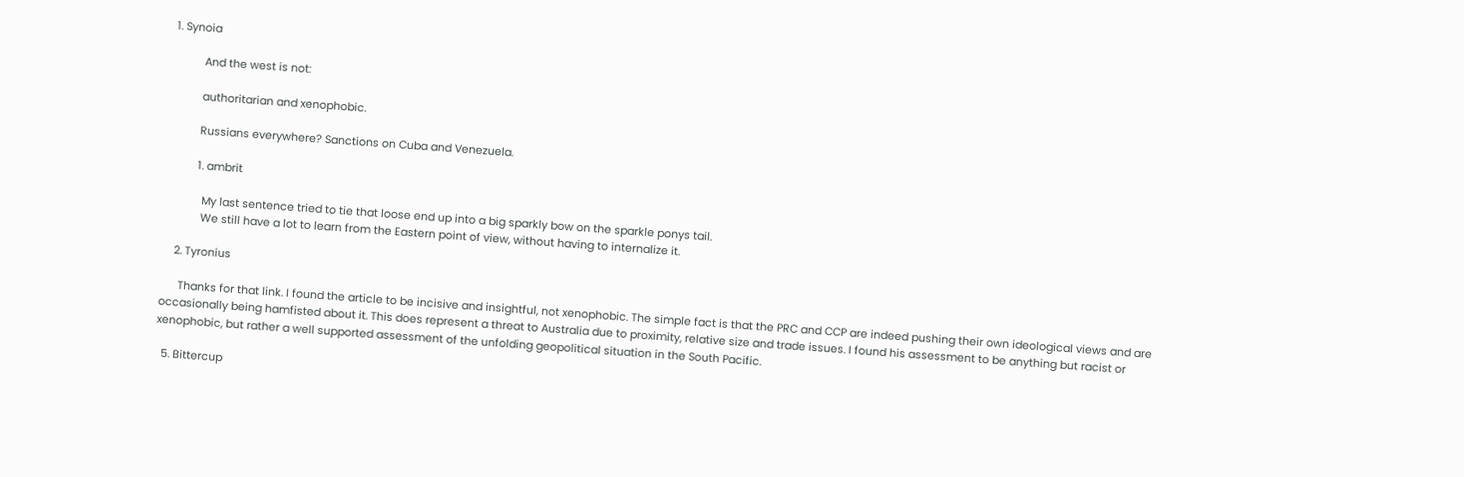1. Synoia

          And the west is not:

          authoritarian and xenophobic.

          Russians everywhere? Sanctions on Cuba and Venezuela.

          1. ambrit

            My last sentence tried to tie that loose end up into a big sparkly bow on the sparkle ponys tail.
            We still have a lot to learn from the Eastern point of view, without having to internalize it.

    2. Tyronius

      Thanks for that link. I found the article to be incisive and insightful, not xenophobic. The simple fact is that the PRC and CCP are indeed pushing their own ideological views and are occasionally being hamfisted about it. This does represent a threat to Australia due to proximity, relative size and trade issues. I found his assessment to be anything but racist or xenophobic, but rather a well supported assessment of the unfolding geopolitical situation in the South Pacific.

  5. Bittercup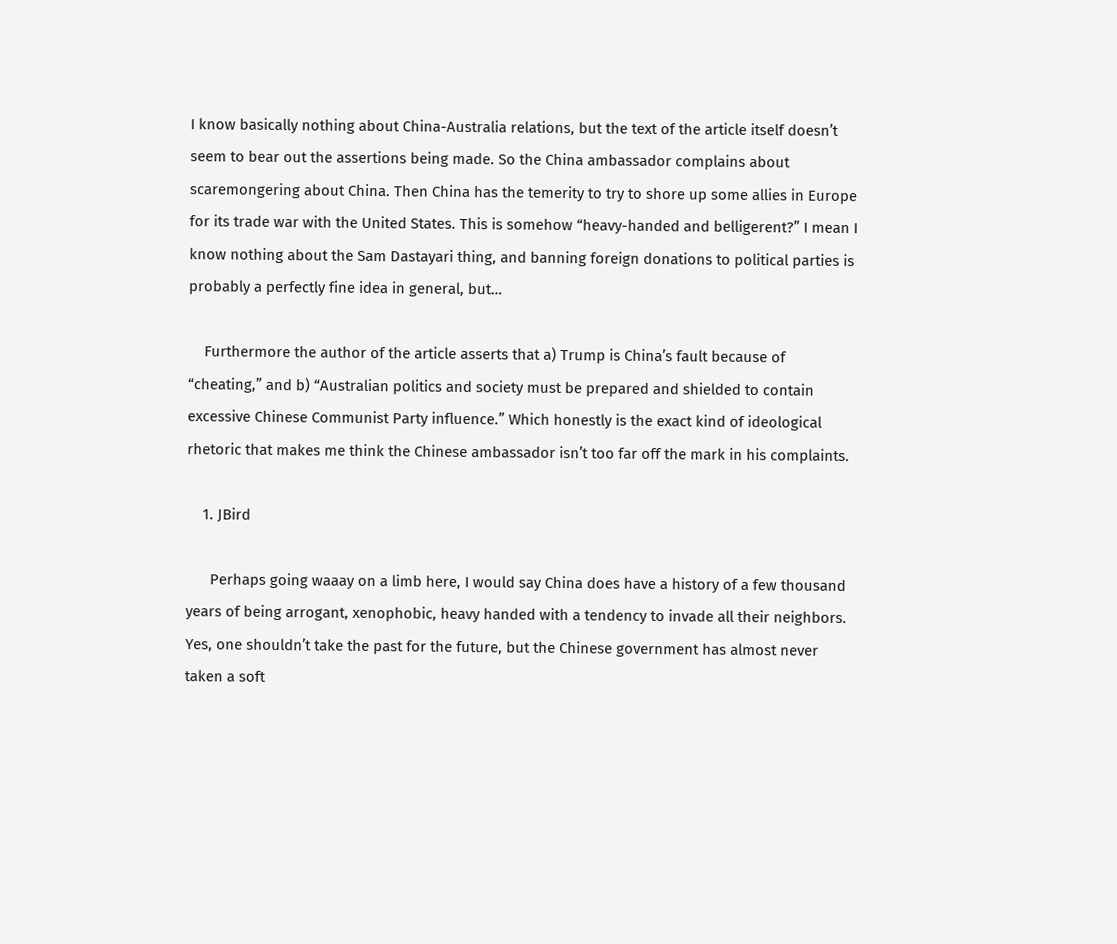I know basically nothing about China-Australia relations, but the text of the article itself doesn’t seem to bear out the assertions being made. So the China ambassador complains about scaremongering about China. Then China has the temerity to try to shore up some allies in Europe for its trade war with the United States. This is somehow “heavy-handed and belligerent?” I mean I know nothing about the Sam Dastayari thing, and banning foreign donations to political parties is probably a perfectly fine idea in general, but…

    Furthermore the author of the article asserts that a) Trump is China’s fault because of “cheating,” and b) “Australian politics and society must be prepared and shielded to contain excessive Chinese Communist Party influence.” Which honestly is the exact kind of ideological rhetoric that makes me think the Chinese ambassador isn’t too far off the mark in his complaints.

    1. JBird

      Perhaps going waaay on a limb here, I would say China does have a history of a few thousand years of being arrogant, xenophobic, heavy handed with a tendency to invade all their neighbors. Yes, one shouldn’t take the past for the future, but the Chinese government has almost never taken a soft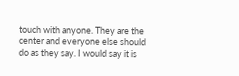touch with anyone. They are the center and everyone else should do as they say. I would say it is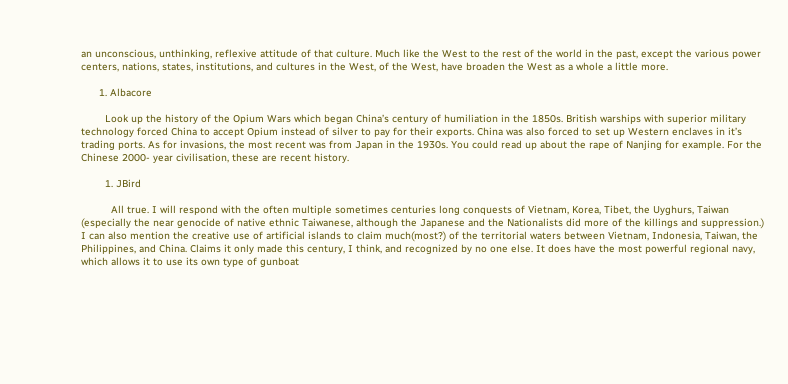an unconscious, unthinking, reflexive attitude of that culture. Much like the West to the rest of the world in the past, except the various power centers, nations, states, institutions, and cultures in the West, of the West, have broaden the West as a whole a little more.

      1. Albacore

        Look up the history of the Opium Wars which began China’s century of humiliation in the 1850s. British warships with superior military technology forced China to accept Opium instead of silver to pay for their exports. China was also forced to set up Western enclaves in it’s trading ports. As for invasions, the most recent was from Japan in the 1930s. You could read up about the rape of Nanjing for example. For the Chinese 2000- year civilisation, these are recent history.

        1. JBird

          All true. I will respond with the often multiple sometimes centuries long conquests of Vietnam, Korea, Tibet, the Uyghurs, Taiwan (especially the near genocide of native ethnic Taiwanese, although the Japanese and the Nationalists did more of the killings and suppression.) I can also mention the creative use of artificial islands to claim much(most?) of the territorial waters between Vietnam, Indonesia, Taiwan, the Philippines, and China. Claims it only made this century, I think, and recognized by no one else. It does have the most powerful regional navy, which allows it to use its own type of gunboat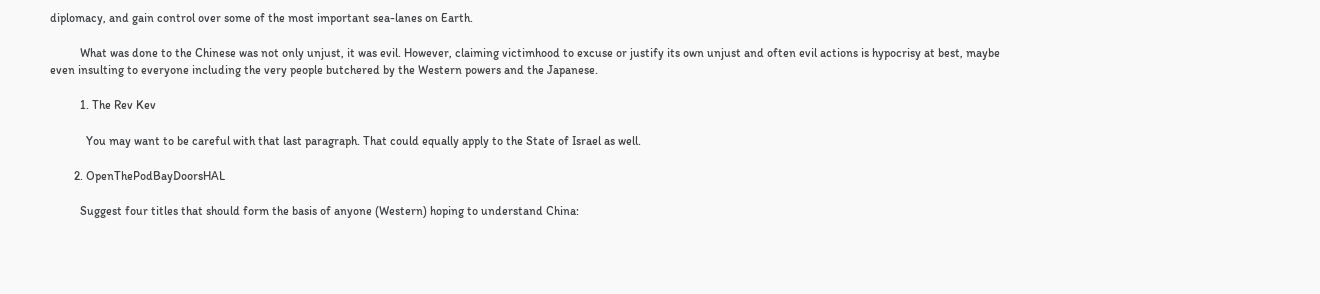diplomacy, and gain control over some of the most important sea-lanes on Earth.

          What was done to the Chinese was not only unjust, it was evil. However, claiming victimhood to excuse or justify its own unjust and often evil actions is hypocrisy at best, maybe even insulting to everyone including the very people butchered by the Western powers and the Japanese.

          1. The Rev Kev

            You may want to be careful with that last paragraph. That could equally apply to the State of Israel as well.

        2. OpenThePodBayDoorsHAL

          Suggest four titles that should form the basis of anyone (Western) hoping to understand China: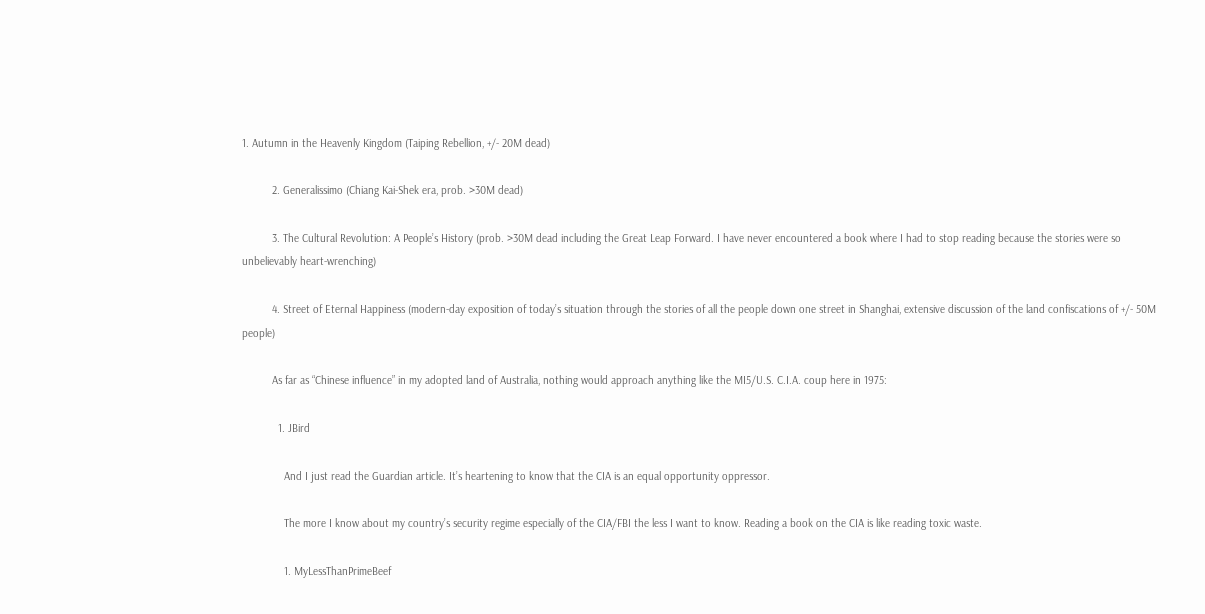1. Autumn in the Heavenly Kingdom (Taiping Rebellion, +/- 20M dead)

          2. Generalissimo (Chiang Kai-Shek era, prob. >30M dead)

          3. The Cultural Revolution: A People’s History (prob. >30M dead including the Great Leap Forward. I have never encountered a book where I had to stop reading because the stories were so unbelievably heart-wrenching)

          4. Street of Eternal Happiness (modern-day exposition of today’s situation through the stories of all the people down one street in Shanghai, extensive discussion of the land confiscations of +/- 50M people)

          As far as “Chinese influence” in my adopted land of Australia, nothing would approach anything like the MI5/U.S. C.I.A. coup here in 1975:

            1. JBird

              And I just read the Guardian article. It’s heartening to know that the CIA is an equal opportunity oppressor.

              The more I know about my country’s security regime especially of the CIA/FBI the less I want to know. Reading a book on the CIA is like reading toxic waste.

              1. MyLessThanPrimeBeef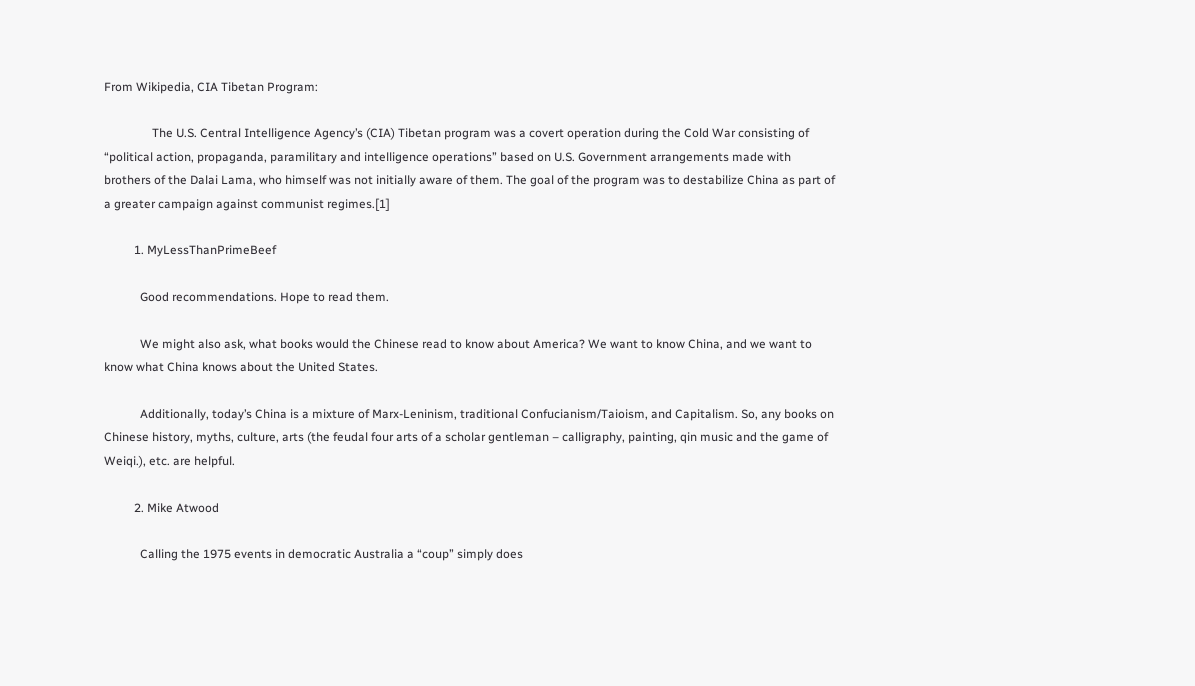From Wikipedia, CIA Tibetan Program:

                The U.S. Central Intelligence Agency’s (CIA) Tibetan program was a covert operation during the Cold War consisting of “political action, propaganda, paramilitary and intelligence operations” based on U.S. Government arrangements made with brothers of the Dalai Lama, who himself was not initially aware of them. The goal of the program was to destabilize China as part of a greater campaign against communist regimes.[1]

          1. MyLessThanPrimeBeef

            Good recommendations. Hope to read them.

            We might also ask, what books would the Chinese read to know about America? We want to know China, and we want to know what China knows about the United States.

            Additionally, today’s China is a mixture of Marx-Leninism, traditional Confucianism/Taioism, and Capitalism. So, any books on Chinese history, myths, culture, arts (the feudal four arts of a scholar gentleman – calligraphy, painting, qin music and the game of Weiqi.), etc. are helpful.

          2. Mike Atwood

            Calling the 1975 events in democratic Australia a “coup” simply does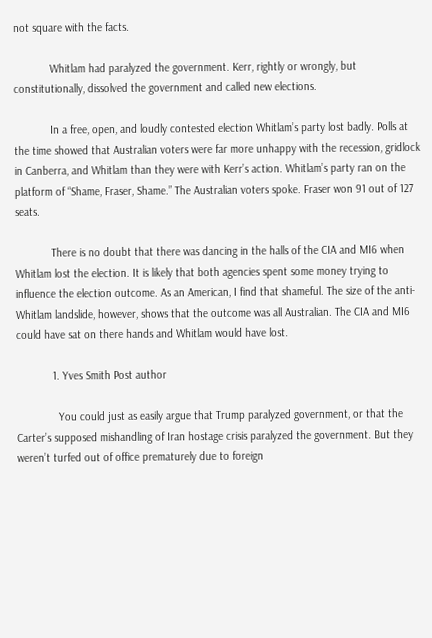not square with the facts.

            Whitlam had paralyzed the government. Kerr, rightly or wrongly, but constitutionally, dissolved the government and called new elections.

            In a free, open, and loudly contested election Whitlam’s party lost badly. Polls at the time showed that Australian voters were far more unhappy with the recession, gridlock in Canberra, and Whitlam than they were with Kerr’s action. Whitlam’s party ran on the platform of “Shame, Fraser, Shame.” The Australian voters spoke. Fraser won 91 out of 127 seats.

            There is no doubt that there was dancing in the halls of the CIA and MI6 when Whitlam lost the election. It is likely that both agencies spent some money trying to influence the election outcome. As an American, I find that shameful. The size of the anti-Whitlam landslide, however, shows that the outcome was all Australian. The CIA and MI6 could have sat on there hands and Whitlam would have lost.

            1. Yves Smith Post author

              You could just as easily argue that Trump paralyzed government, or that the Carter’s supposed mishandling of Iran hostage crisis paralyzed the government. But they weren’t turfed out of office prematurely due to foreign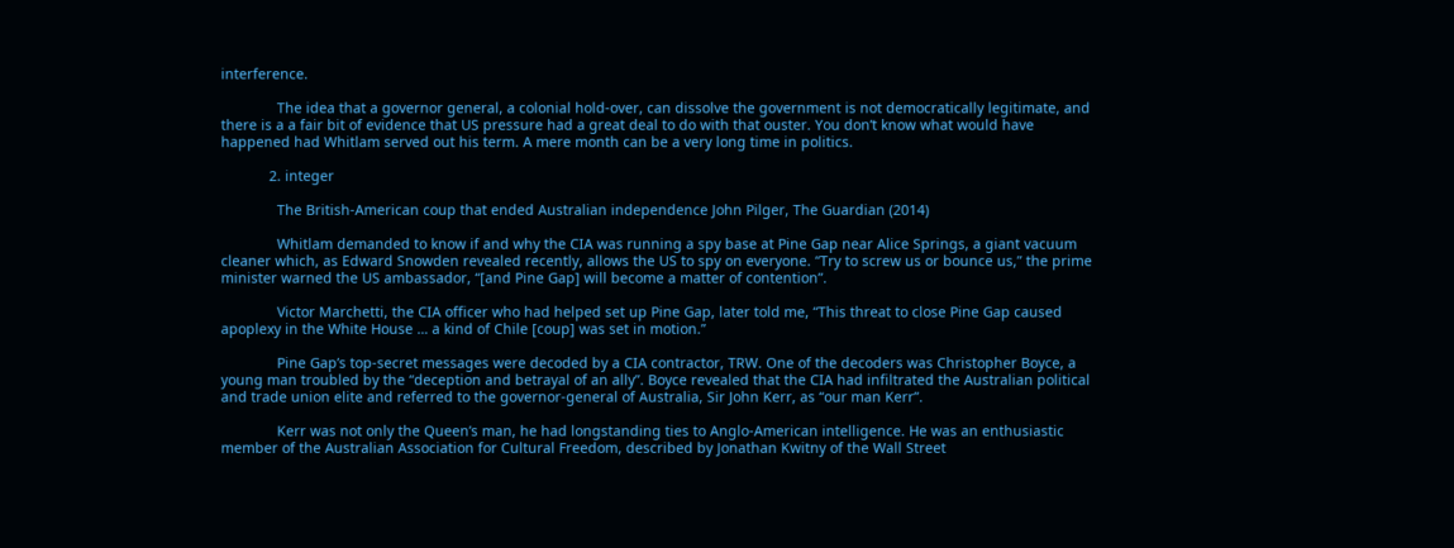interference.

              The idea that a governor general, a colonial hold-over, can dissolve the government is not democratically legitimate, and there is a a fair bit of evidence that US pressure had a great deal to do with that ouster. You don’t know what would have happened had Whitlam served out his term. A mere month can be a very long time in politics.

            2. integer

              The British-American coup that ended Australian independence John Pilger, The Guardian (2014)

              Whitlam demanded to know if and why the CIA was running a spy base at Pine Gap near Alice Springs, a giant vacuum cleaner which, as Edward Snowden revealed recently, allows the US to spy on everyone. “Try to screw us or bounce us,” the prime minister warned the US ambassador, “[and Pine Gap] will become a matter of contention”.

              Victor Marchetti, the CIA officer who had helped set up Pine Gap, later told me, “This threat to close Pine Gap caused apoplexy in the White House … a kind of Chile [coup] was set in motion.”

              Pine Gap’s top-secret messages were decoded by a CIA contractor, TRW. One of the decoders was Christopher Boyce, a young man troubled by the “deception and betrayal of an ally”. Boyce revealed that the CIA had infiltrated the Australian political and trade union elite and referred to the governor-general of Australia, Sir John Kerr, as “our man Kerr”.

              Kerr was not only the Queen’s man, he had longstanding ties to Anglo-American intelligence. He was an enthusiastic member of the Australian Association for Cultural Freedom, described by Jonathan Kwitny of the Wall Street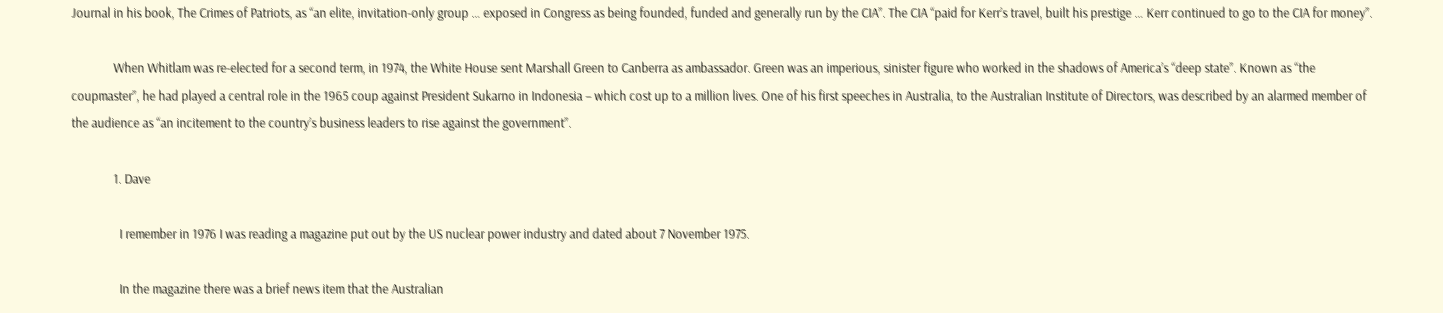Journal in his book, The Crimes of Patriots, as “an elite, invitation-only group … exposed in Congress as being founded, funded and generally run by the CIA”. The CIA “paid for Kerr’s travel, built his prestige … Kerr continued to go to the CIA for money”.

              When Whitlam was re-elected for a second term, in 1974, the White House sent Marshall Green to Canberra as ambassador. Green was an imperious, sinister figure who worked in the shadows of America’s “deep state”. Known as “the coupmaster”, he had played a central role in the 1965 coup against President Sukarno in Indonesia – which cost up to a million lives. One of his first speeches in Australia, to the Australian Institute of Directors, was described by an alarmed member of the audience as “an incitement to the country’s business leaders to rise against the government”.

              1. Dave

                I remember in 1976 I was reading a magazine put out by the US nuclear power industry and dated about 7 November 1975.

                In the magazine there was a brief news item that the Australian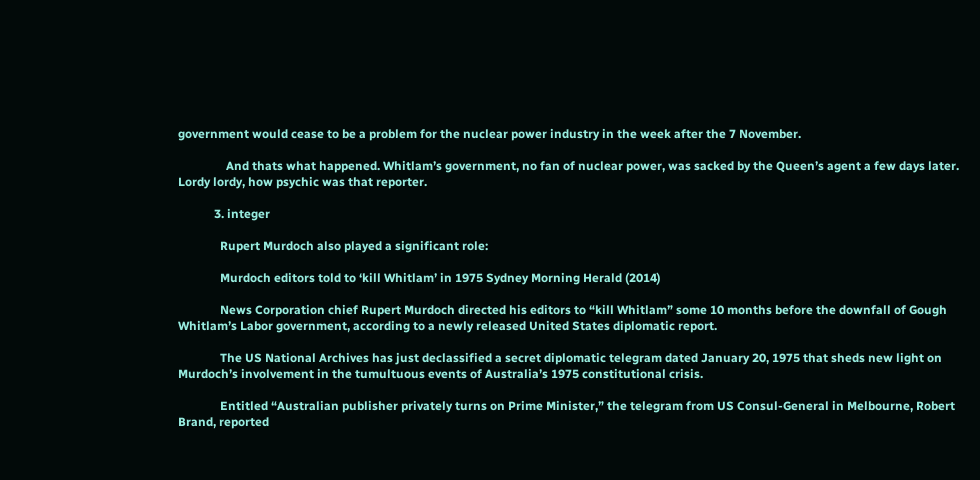government would cease to be a problem for the nuclear power industry in the week after the 7 November.

                And thats what happened. Whitlam’s government, no fan of nuclear power, was sacked by the Queen’s agent a few days later. Lordy lordy, how psychic was that reporter.

            3. integer

              Rupert Murdoch also played a significant role:

              Murdoch editors told to ‘kill Whitlam’ in 1975 Sydney Morning Herald (2014)

              News Corporation chief Rupert Murdoch directed his editors to “kill Whitlam” some 10 months before the downfall of Gough Whitlam’s Labor government, according to a newly released United States diplomatic report.

              The US National Archives has just declassified a secret diplomatic telegram dated January 20, 1975 that sheds new light on Murdoch’s involvement in the tumultuous events of Australia’s 1975 constitutional crisis.

              Entitled “Australian publisher privately turns on Prime Minister,” the telegram from US Consul-General in Melbourne, Robert Brand, reported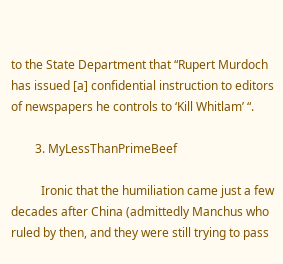to the State Department that “Rupert Murdoch has issued [a] confidential instruction to editors of newspapers he controls to ‘Kill Whitlam’ “.

        3. MyLessThanPrimeBeef

          Ironic that the humiliation came just a few decades after China (admittedly Manchus who ruled by then, and they were still trying to pass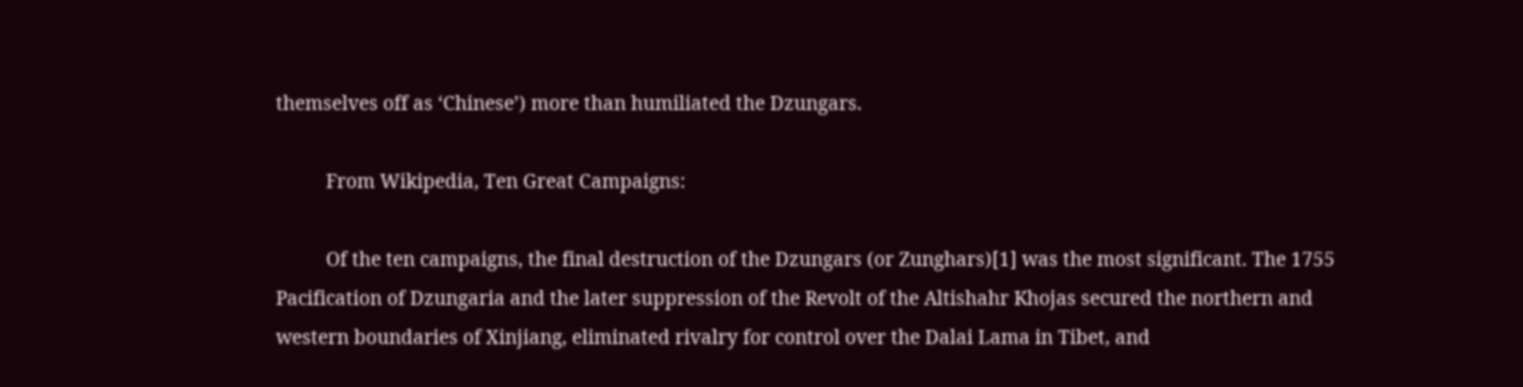themselves off as ‘Chinese’) more than humiliated the Dzungars.

          From Wikipedia, Ten Great Campaigns:

          Of the ten campaigns, the final destruction of the Dzungars (or Zunghars)[1] was the most significant. The 1755 Pacification of Dzungaria and the later suppression of the Revolt of the Altishahr Khojas secured the northern and western boundaries of Xinjiang, eliminated rivalry for control over the Dalai Lama in Tibet, and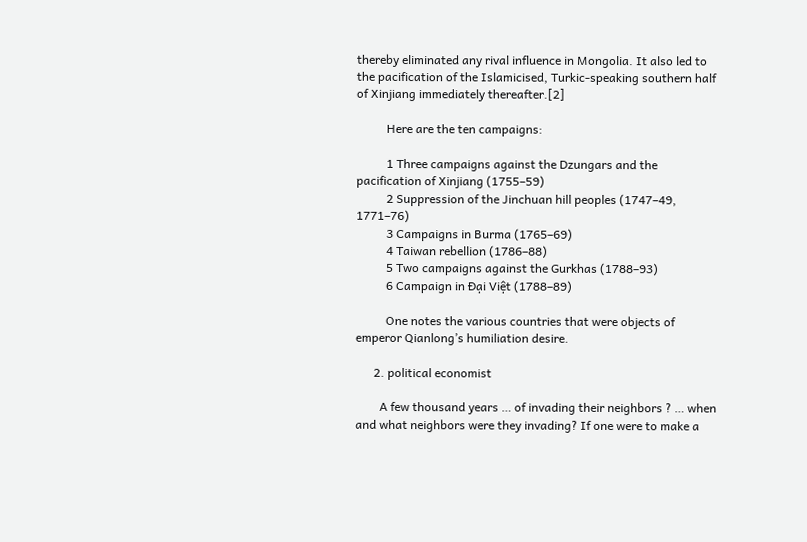thereby eliminated any rival influence in Mongolia. It also led to the pacification of the Islamicised, Turkic-speaking southern half of Xinjiang immediately thereafter.[2]

          Here are the ten campaigns:

          1 Three campaigns against the Dzungars and the pacification of Xinjiang (1755–59)
          2 Suppression of the Jinchuan hill peoples (1747–49, 1771–76)
          3 Campaigns in Burma (1765–69)
          4 Taiwan rebellion (1786–88)
          5 Two campaigns against the Gurkhas (1788–93)
          6 Campaign in Đại Việt (1788–89)

          One notes the various countries that were objects of emperor Qianlong’s humiliation desire.

      2. political economist

        A few thousand years … of invading their neighbors ? … when and what neighbors were they invading? If one were to make a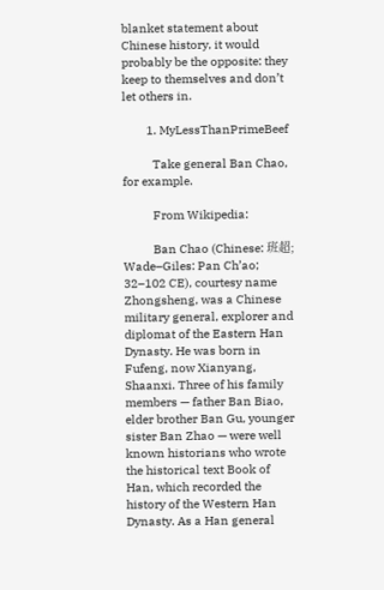blanket statement about Chinese history, it would probably be the opposite: they keep to themselves and don’t let others in.

        1. MyLessThanPrimeBeef

          Take general Ban Chao, for example.

          From Wikipedia:

          Ban Chao (Chinese: 班超; Wade–Giles: Pan Ch’ao; 32–102 CE), courtesy name Zhongsheng, was a Chinese military general, explorer and diplomat of the Eastern Han Dynasty. He was born in Fufeng, now Xianyang, Shaanxi. Three of his family members — father Ban Biao, elder brother Ban Gu, younger sister Ban Zhao — were well known historians who wrote the historical text Book of Han, which recorded the history of the Western Han Dynasty. As a Han general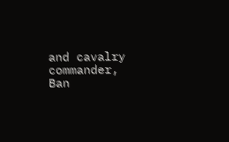and cavalry commander, Ban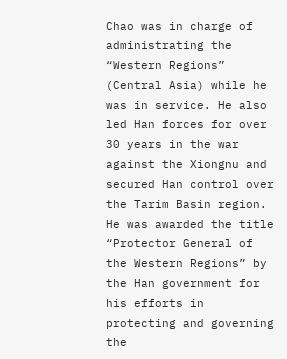Chao was in charge of administrating the “Western Regions” (Central Asia) while he was in service. He also led Han forces for over 30 years in the war against the Xiongnu and secured Han control over the Tarim Basin region. He was awarded the title “Protector General of the Western Regions” by the Han government for his efforts in protecting and governing the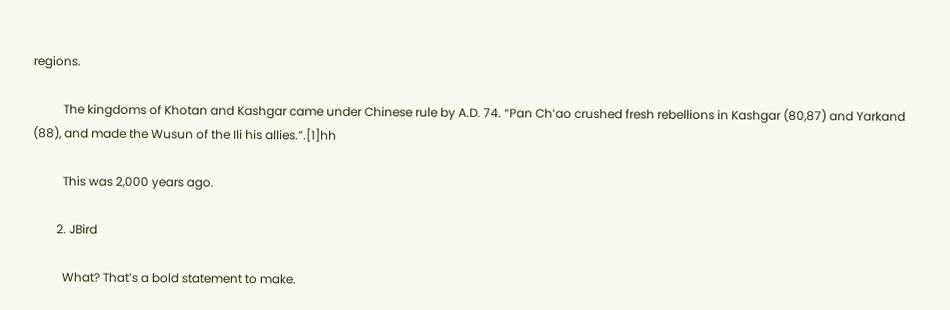regions.

          The kingdoms of Khotan and Kashgar came under Chinese rule by A.D. 74. “Pan Ch’ao crushed fresh rebellions in Kashgar (80,87) and Yarkand (88), and made the Wusun of the Ili his allies.”.[1]hh

          This was 2,000 years ago.

        2. JBird

          What? That’s a bold statement to make.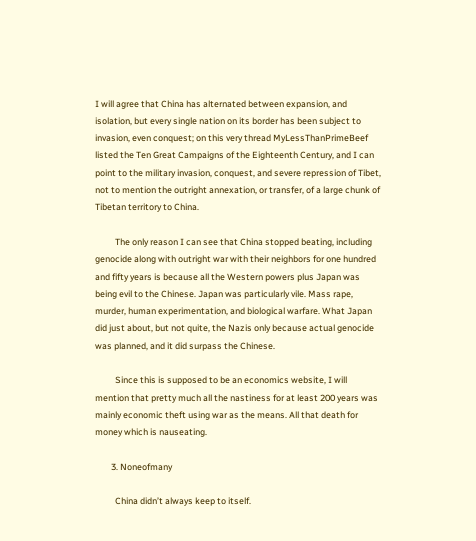I will agree that China has alternated between expansion, and isolation, but every single nation on its border has been subject to invasion, even conquest; on this very thread MyLessThanPrimeBeef listed the Ten Great Campaigns of the Eighteenth Century, and I can point to the military invasion, conquest, and severe repression of Tibet, not to mention the outright annexation, or transfer, of a large chunk of Tibetan territory to China.

          The only reason I can see that China stopped beating, including genocide along with outright war with their neighbors for one hundred and fifty years is because all the Western powers plus Japan was being evil to the Chinese. Japan was particularly vile. Mass rape, murder, human experimentation, and biological warfare. What Japan did just about, but not quite, the Nazis only because actual genocide was planned, and it did surpass the Chinese.

          Since this is supposed to be an economics website, I will mention that pretty much all the nastiness for at least 200 years was mainly economic theft using war as the means. All that death for money which is nauseating.

        3. Noneofmany

          China didn’t always keep to itself.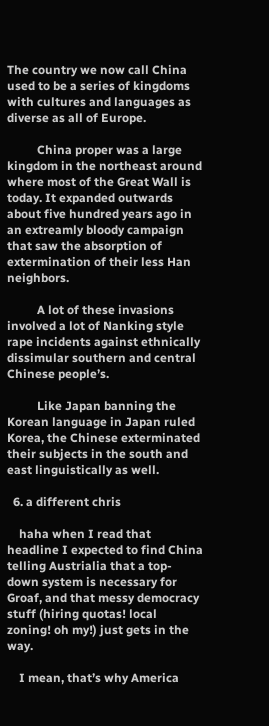The country we now call China used to be a series of kingdoms with cultures and languages as diverse as all of Europe.

          China proper was a large kingdom in the northeast around where most of the Great Wall is today. It expanded outwards about five hundred years ago in an extreamly bloody campaign that saw the absorption of extermination of their less Han neighbors.

          A lot of these invasions involved a lot of Nanking style rape incidents against ethnically dissimular southern and central Chinese people’s.

          Like Japan banning the Korean language in Japan ruled Korea, the Chinese exterminated their subjects in the south and east linguistically as well.

  6. a different chris

    haha when I read that headline I expected to find China telling Austrialia that a top-down system is necessary for Groaf, and that messy democracy stuff (hiring quotas! local zoning! oh my!) just gets in the way.

    I mean, that’s why America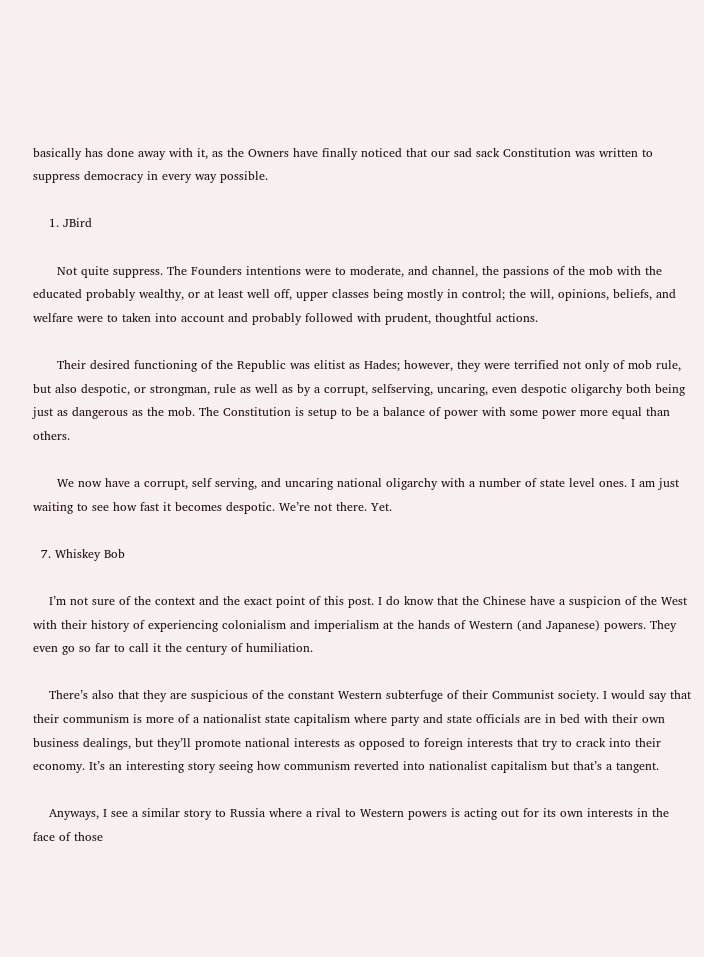basically has done away with it, as the Owners have finally noticed that our sad sack Constitution was written to suppress democracy in every way possible.

    1. JBird

      Not quite suppress. The Founders intentions were to moderate, and channel, the passions of the mob with the educated probably wealthy, or at least well off, upper classes being mostly in control; the will, opinions, beliefs, and welfare were to taken into account and probably followed with prudent, thoughtful actions.

      Their desired functioning of the Republic was elitist as Hades; however, they were terrified not only of mob rule, but also despotic, or strongman, rule as well as by a corrupt, selfserving, uncaring, even despotic oligarchy both being just as dangerous as the mob. The Constitution is setup to be a balance of power with some power more equal than others.

      We now have a corrupt, self serving, and uncaring national oligarchy with a number of state level ones. I am just waiting to see how fast it becomes despotic. We’re not there. Yet.

  7. Whiskey Bob

    I’m not sure of the context and the exact point of this post. I do know that the Chinese have a suspicion of the West with their history of experiencing colonialism and imperialism at the hands of Western (and Japanese) powers. They even go so far to call it the century of humiliation.

    There’s also that they are suspicious of the constant Western subterfuge of their Communist society. I would say that their communism is more of a nationalist state capitalism where party and state officials are in bed with their own business dealings, but they’ll promote national interests as opposed to foreign interests that try to crack into their economy. It’s an interesting story seeing how communism reverted into nationalist capitalism but that’s a tangent.

    Anyways, I see a similar story to Russia where a rival to Western powers is acting out for its own interests in the face of those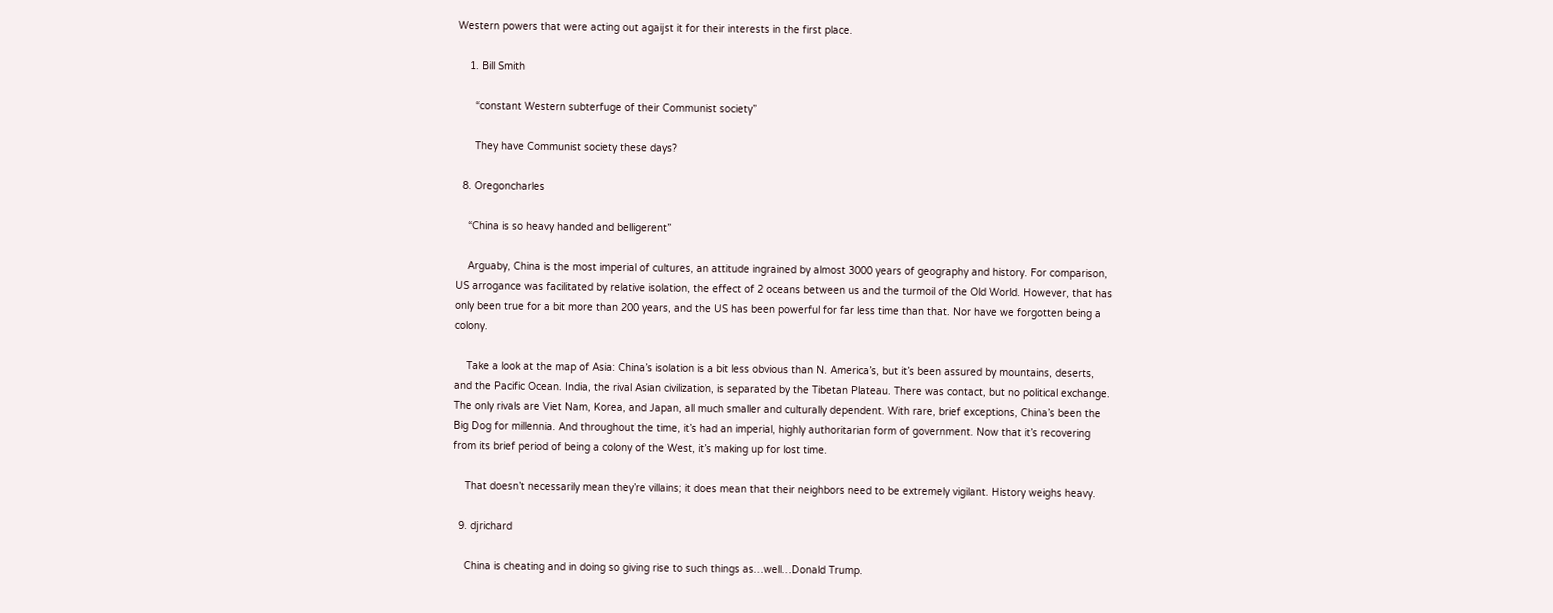Western powers that were acting out agaijst it for their interests in the first place.

    1. Bill Smith

      “constant Western subterfuge of their Communist society”

      They have Communist society these days?

  8. Oregoncharles

    “China is so heavy handed and belligerent”

    Arguaby, China is the most imperial of cultures, an attitude ingrained by almost 3000 years of geography and history. For comparison, US arrogance was facilitated by relative isolation, the effect of 2 oceans between us and the turmoil of the Old World. However, that has only been true for a bit more than 200 years, and the US has been powerful for far less time than that. Nor have we forgotten being a colony.

    Take a look at the map of Asia: China’s isolation is a bit less obvious than N. America’s, but it’s been assured by mountains, deserts, and the Pacific Ocean. India, the rival Asian civilization, is separated by the Tibetan Plateau. There was contact, but no political exchange. The only rivals are Viet Nam, Korea, and Japan, all much smaller and culturally dependent. With rare, brief exceptions, China’s been the Big Dog for millennia. And throughout the time, it’s had an imperial, highly authoritarian form of government. Now that it’s recovering from its brief period of being a colony of the West, it’s making up for lost time.

    That doesn’t necessarily mean they’re villains; it does mean that their neighbors need to be extremely vigilant. History weighs heavy.

  9. djrichard

    China is cheating and in doing so giving rise to such things as…well…Donald Trump.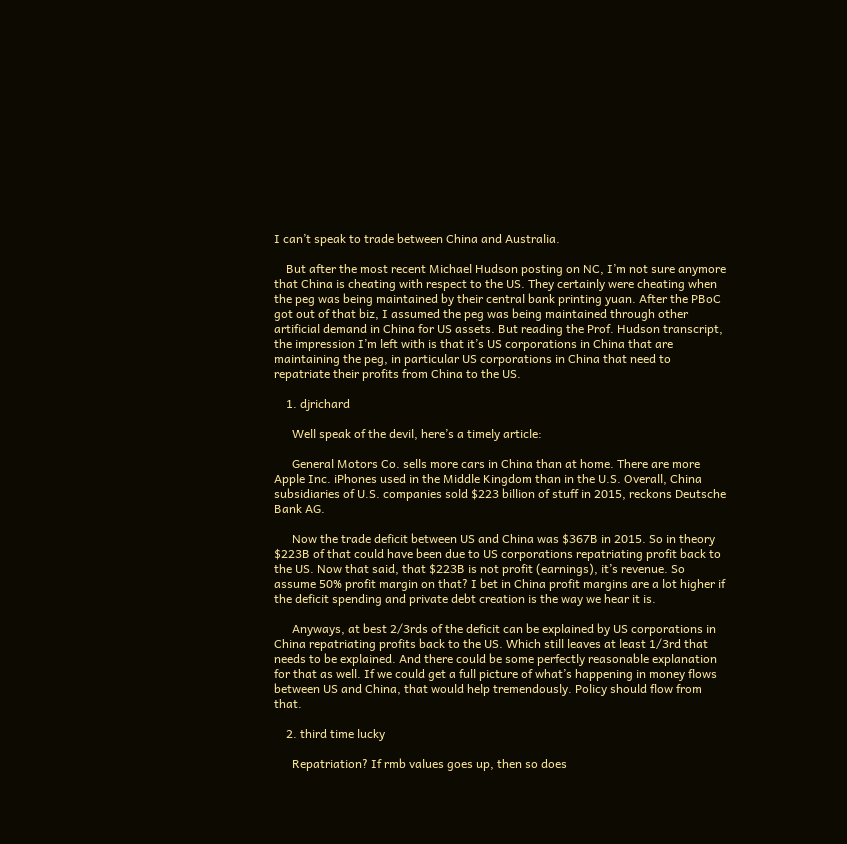I can’t speak to trade between China and Australia.

    But after the most recent Michael Hudson posting on NC, I’m not sure anymore that China is cheating with respect to the US. They certainly were cheating when the peg was being maintained by their central bank printing yuan. After the PBoC got out of that biz, I assumed the peg was being maintained through other artificial demand in China for US assets. But reading the Prof. Hudson transcript, the impression I’m left with is that it’s US corporations in China that are maintaining the peg, in particular US corporations in China that need to repatriate their profits from China to the US.

    1. djrichard

      Well speak of the devil, here’s a timely article:

      General Motors Co. sells more cars in China than at home. There are more Apple Inc. iPhones used in the Middle Kingdom than in the U.S. Overall, China subsidiaries of U.S. companies sold $223 billion of stuff in 2015, reckons Deutsche Bank AG.

      Now the trade deficit between US and China was $367B in 2015. So in theory $223B of that could have been due to US corporations repatriating profit back to the US. Now that said, that $223B is not profit (earnings), it’s revenue. So assume 50% profit margin on that? I bet in China profit margins are a lot higher if the deficit spending and private debt creation is the way we hear it is.

      Anyways, at best 2/3rds of the deficit can be explained by US corporations in China repatriating profits back to the US. Which still leaves at least 1/3rd that needs to be explained. And there could be some perfectly reasonable explanation for that as well. If we could get a full picture of what’s happening in money flows between US and China, that would help tremendously. Policy should flow from that.

    2. third time lucky

      Repatriation? If rmb values goes up, then so does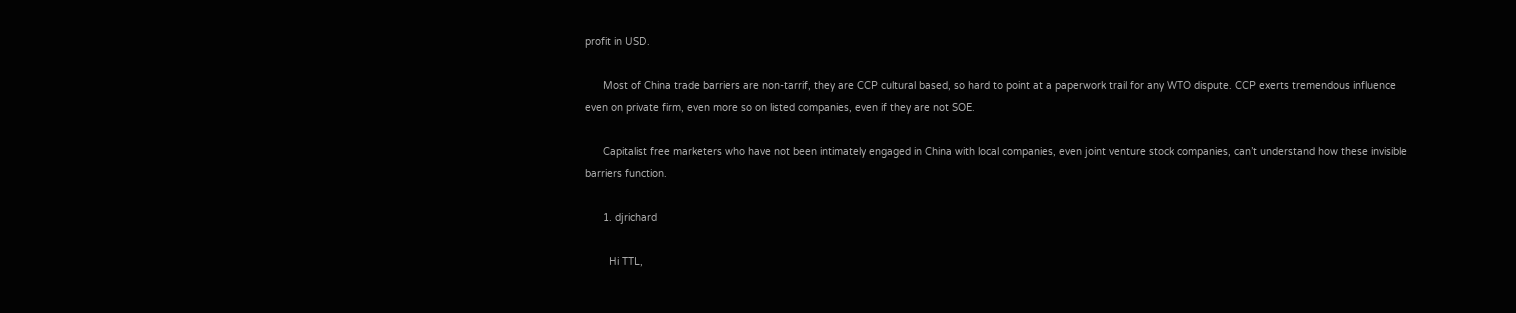profit in USD.

      Most of China trade barriers are non-tarrif, they are CCP cultural based, so hard to point at a paperwork trail for any WTO dispute. CCP exerts tremendous influence even on private firm, even more so on listed companies, even if they are not SOE.

      Capitalist free marketers who have not been intimately engaged in China with local companies, even joint venture stock companies, can’t understand how these invisible barriers function.

      1. djrichard

        Hi TTL,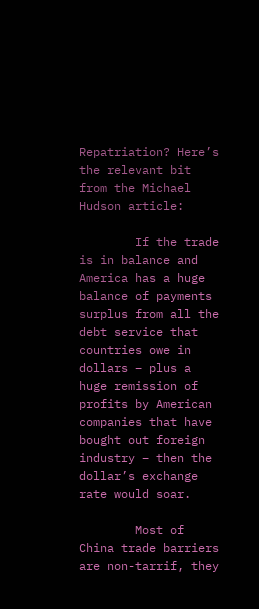Repatriation? Here’s the relevant bit from the Michael Hudson article:

        If the trade is in balance and America has a huge balance of payments surplus from all the debt service that countries owe in dollars – plus a huge remission of profits by American companies that have bought out foreign industry – then the dollar’s exchange rate would soar.

        Most of China trade barriers are non-tarrif, they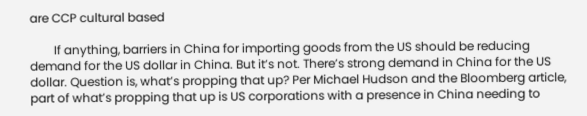are CCP cultural based

        If anything, barriers in China for importing goods from the US should be reducing demand for the US dollar in China. But it’s not. There’s strong demand in China for the US dollar. Question is, what’s propping that up? Per Michael Hudson and the Bloomberg article, part of what’s propping that up is US corporations with a presence in China needing to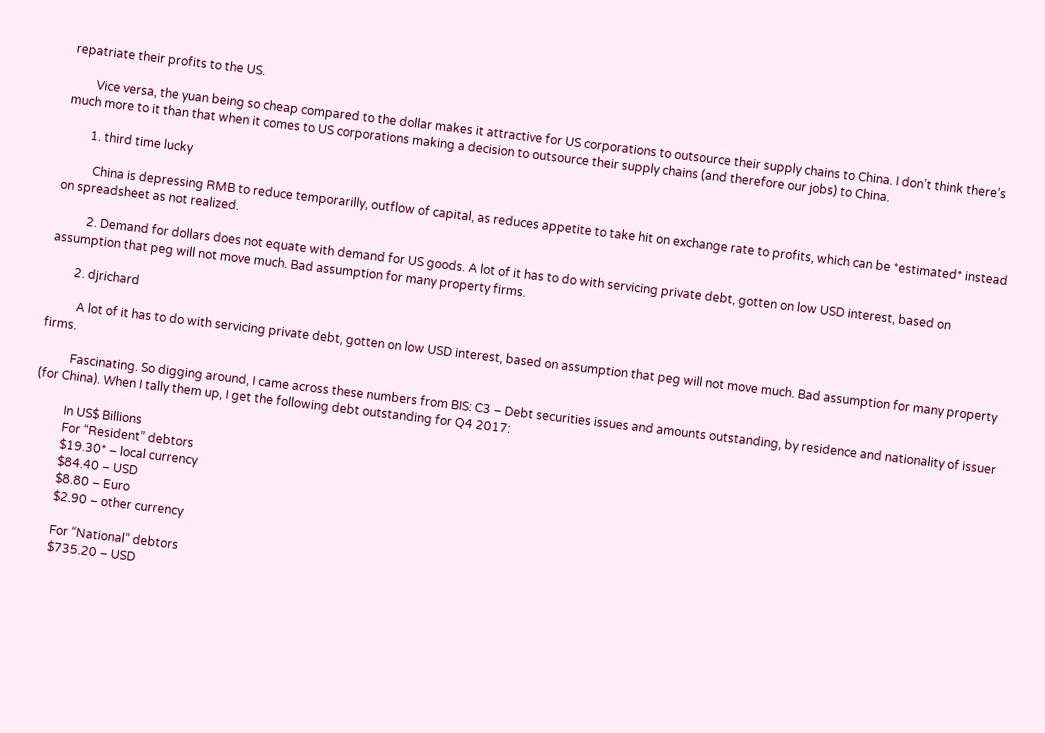repatriate their profits to the US.

        Vice versa, the yuan being so cheap compared to the dollar makes it attractive for US corporations to outsource their supply chains to China. I don’t think there’s much more to it than that when it comes to US corporations making a decision to outsource their supply chains (and therefore our jobs) to China.

        1. third time lucky

          China is depressing RMB to reduce temporarilly, outflow of capital, as reduces appetite to take hit on exchange rate to profits, which can be *estimated* instead on spreadsheet as not realized.

          2. Demand for dollars does not equate with demand for US goods. A lot of it has to do with servicing private debt, gotten on low USD interest, based on assumption that peg will not move much. Bad assumption for many property firms.

        2. djrichard

          A lot of it has to do with servicing private debt, gotten on low USD interest, based on assumption that peg will not move much. Bad assumption for many property firms.

          Fascinating. So digging around, I came across these numbers from BIS: C3 – Debt securities issues and amounts outstanding, by residence and nationality of issuer (for China). When I tally them up, I get the following debt outstanding for Q4 2017:

          In US$ Billions
          For “Resident” debtors
          $19.30* – local currency
          $84.40 – USD
          $8.80 – Euro
          $2.90 – other currency

          For “National” debtors
          $735.20 – USD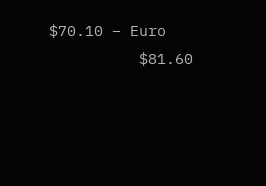$70.10 – Euro
          $81.60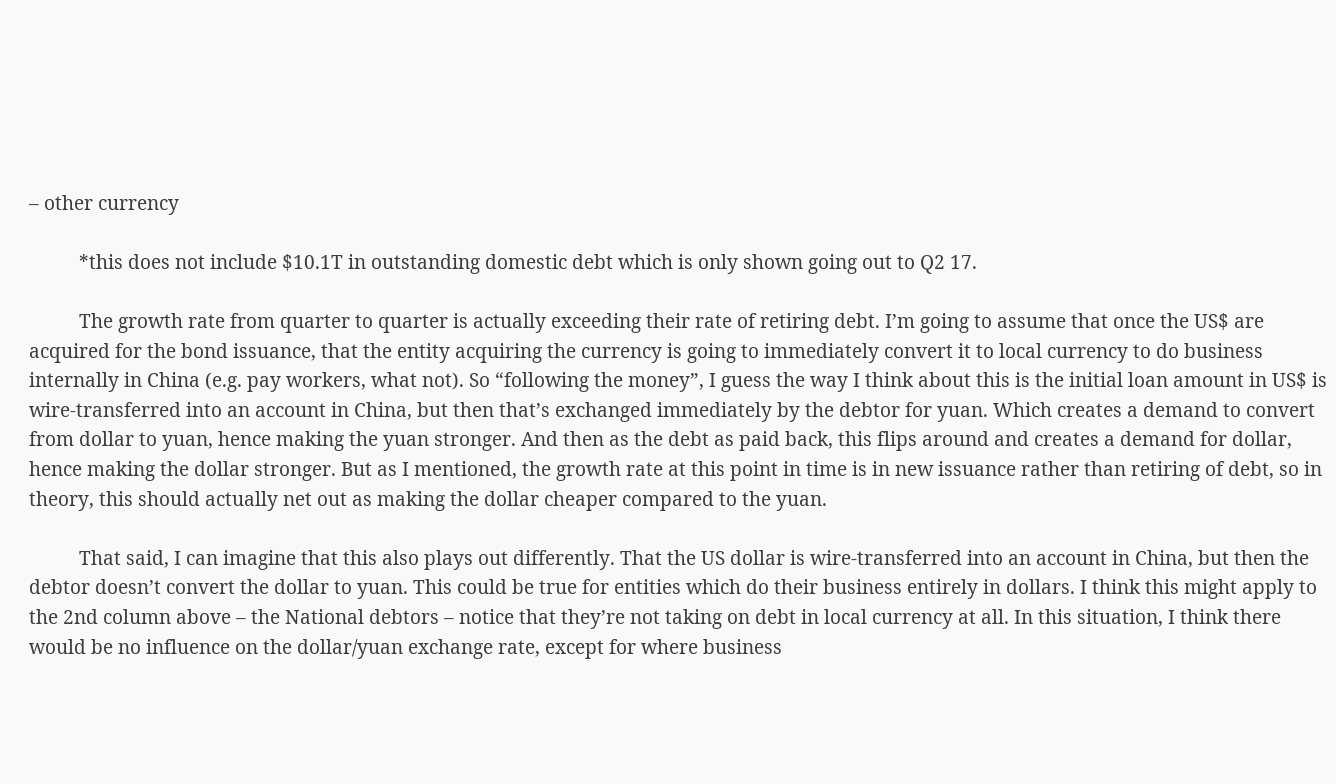– other currency

          *this does not include $10.1T in outstanding domestic debt which is only shown going out to Q2 17.

          The growth rate from quarter to quarter is actually exceeding their rate of retiring debt. I’m going to assume that once the US$ are acquired for the bond issuance, that the entity acquiring the currency is going to immediately convert it to local currency to do business internally in China (e.g. pay workers, what not). So “following the money”, I guess the way I think about this is the initial loan amount in US$ is wire-transferred into an account in China, but then that’s exchanged immediately by the debtor for yuan. Which creates a demand to convert from dollar to yuan, hence making the yuan stronger. And then as the debt as paid back, this flips around and creates a demand for dollar, hence making the dollar stronger. But as I mentioned, the growth rate at this point in time is in new issuance rather than retiring of debt, so in theory, this should actually net out as making the dollar cheaper compared to the yuan.

          That said, I can imagine that this also plays out differently. That the US dollar is wire-transferred into an account in China, but then the debtor doesn’t convert the dollar to yuan. This could be true for entities which do their business entirely in dollars. I think this might apply to the 2nd column above – the National debtors – notice that they’re not taking on debt in local currency at all. In this situation, I think there would be no influence on the dollar/yuan exchange rate, except for where business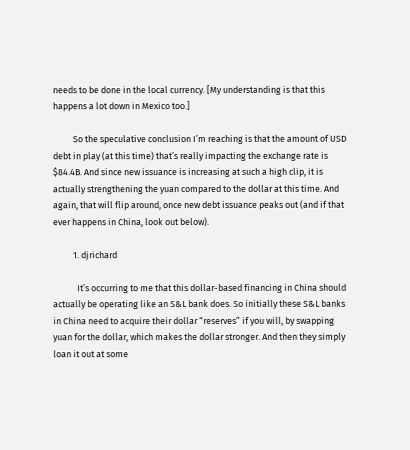needs to be done in the local currency. [My understanding is that this happens a lot down in Mexico too.]

          So the speculative conclusion I’m reaching is that the amount of USD debt in play (at this time) that’s really impacting the exchange rate is $84.4B. And since new issuance is increasing at such a high clip, it is actually strengthening the yuan compared to the dollar at this time. And again, that will flip around, once new debt issuance peaks out (and if that ever happens in China, look out below).

          1. djrichard

            It’s occurring to me that this dollar-based financing in China should actually be operating like an S&L bank does. So initially these S&L banks in China need to acquire their dollar “reserves” if you will, by swapping yuan for the dollar, which makes the dollar stronger. And then they simply loan it out at some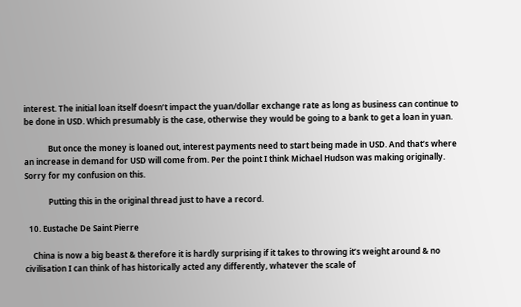interest. The initial loan itself doesn’t impact the yuan/dollar exchange rate as long as business can continue to be done in USD. Which presumably is the case, otherwise they would be going to a bank to get a loan in yuan.

            But once the money is loaned out, interest payments need to start being made in USD. And that’s where an increase in demand for USD will come from. Per the point I think Michael Hudson was making originally. Sorry for my confusion on this.

            Putting this in the original thread just to have a record.

  10. Eustache De Saint Pierre

    China is now a big beast & therefore it is hardly surprising if it takes to throwing it’s weight around & no civilisation I can think of has historically acted any differently, whatever the scale of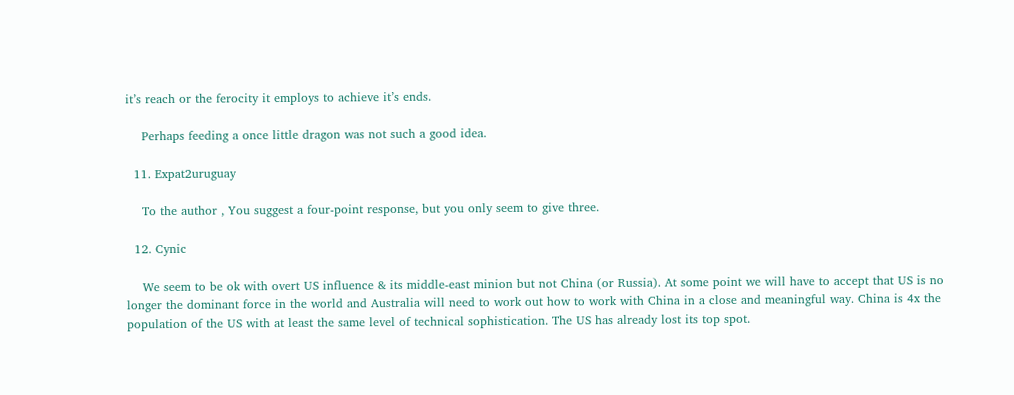it’s reach or the ferocity it employs to achieve it’s ends.

    Perhaps feeding a once little dragon was not such a good idea.

  11. Expat2uruguay

    To the author , You suggest a four-point response, but you only seem to give three.

  12. Cynic

    We seem to be ok with overt US influence & its middle-east minion but not China (or Russia). At some point we will have to accept that US is no longer the dominant force in the world and Australia will need to work out how to work with China in a close and meaningful way. China is 4x the population of the US with at least the same level of technical sophistication. The US has already lost its top spot.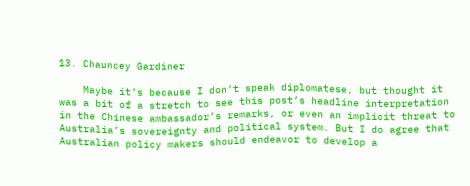13. Chauncey Gardiner

    Maybe it’s because I don’t speak diplomatese, but thought it was a bit of a stretch to see this post’s headline interpretation in the Chinese ambassador’s remarks, or even an implicit threat to Australia’s sovereignty and political system. But I do agree that Australian policy makers should endeavor to develop a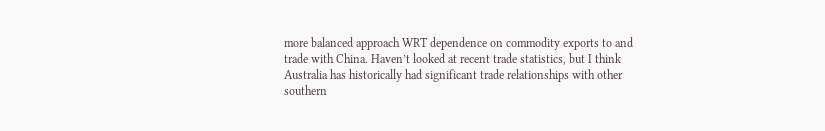more balanced approach WRT dependence on commodity exports to and trade with China. Haven’t looked at recent trade statistics, but I think Australia has historically had significant trade relationships with other southern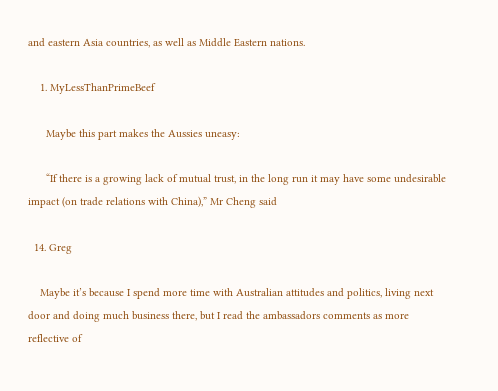and eastern Asia countries, as well as Middle Eastern nations.

    1. MyLessThanPrimeBeef

      Maybe this part makes the Aussies uneasy:

      “If there is a growing lack of mutual trust, in the long run it may have some undesirable impact (on trade relations with China),” Mr Cheng said

  14. Greg

    Maybe it’s because I spend more time with Australian attitudes and politics, living next door and doing much business there, but I read the ambassadors comments as more reflective of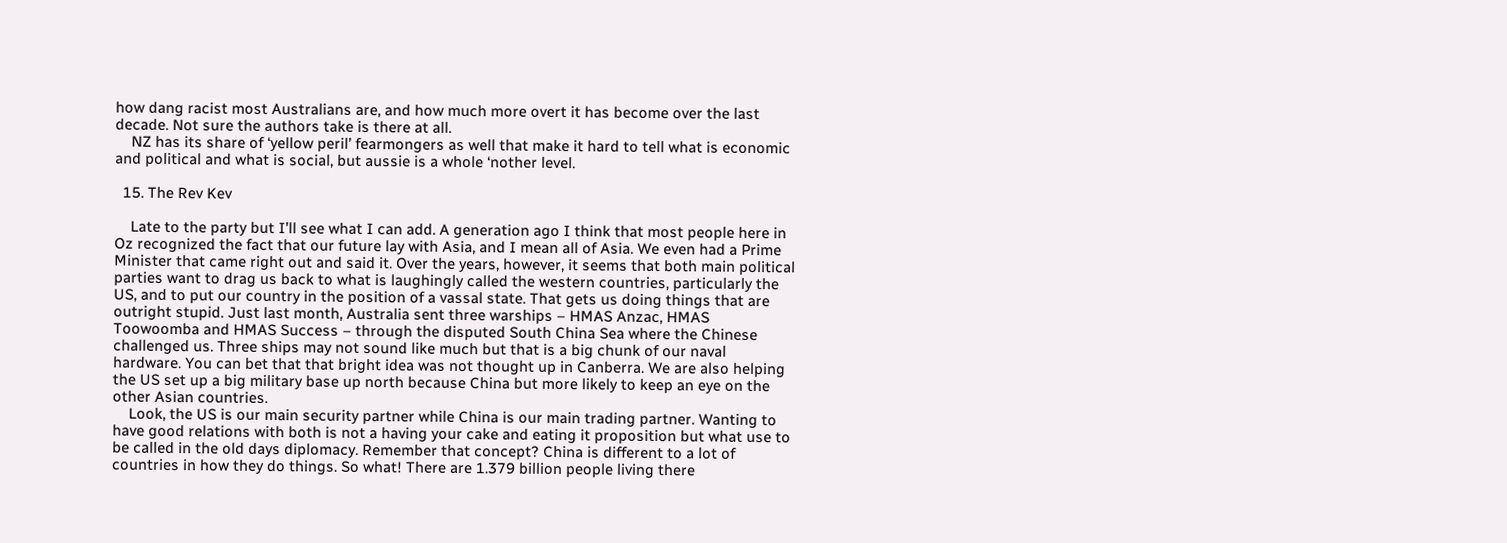how dang racist most Australians are, and how much more overt it has become over the last decade. Not sure the authors take is there at all.
    NZ has its share of ‘yellow peril’ fearmongers as well that make it hard to tell what is economic and political and what is social, but aussie is a whole ‘nother level.

  15. The Rev Kev

    Late to the party but I’ll see what I can add. A generation ago I think that most people here in Oz recognized the fact that our future lay with Asia, and I mean all of Asia. We even had a Prime Minister that came right out and said it. Over the years, however, it seems that both main political parties want to drag us back to what is laughingly called the western countries, particularly the US, and to put our country in the position of a vassal state. That gets us doing things that are outright stupid. Just last month, Australia sent three warships – HMAS Anzac, HMAS Toowoomba and HMAS Success – through the disputed South China Sea where the Chinese challenged us. Three ships may not sound like much but that is a big chunk of our naval hardware. You can bet that that bright idea was not thought up in Canberra. We are also helping the US set up a big military base up north because China but more likely to keep an eye on the other Asian countries.
    Look, the US is our main security partner while China is our main trading partner. Wanting to have good relations with both is not a having your cake and eating it proposition but what use to be called in the old days diplomacy. Remember that concept? China is different to a lot of countries in how they do things. So what! There are 1.379 billion people living there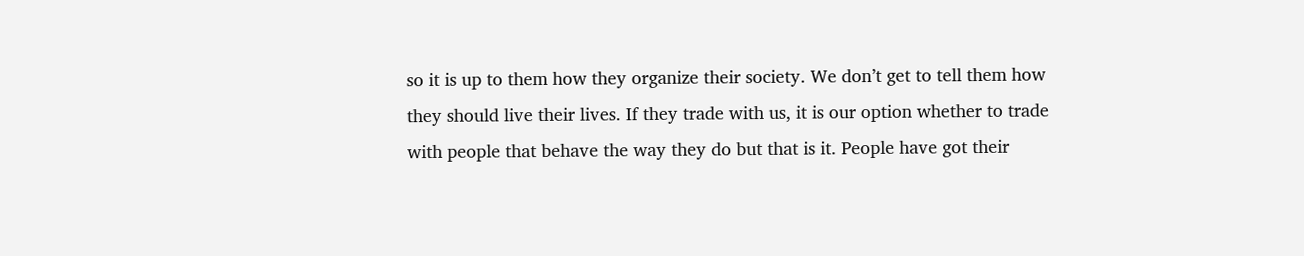so it is up to them how they organize their society. We don’t get to tell them how they should live their lives. If they trade with us, it is our option whether to trade with people that behave the way they do but that is it. People have got their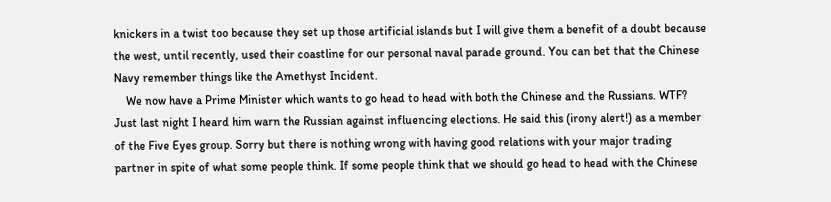knickers in a twist too because they set up those artificial islands but I will give them a benefit of a doubt because the west, until recently, used their coastline for our personal naval parade ground. You can bet that the Chinese Navy remember things like the Amethyst Incident.
    We now have a Prime Minister which wants to go head to head with both the Chinese and the Russians. WTF? Just last night I heard him warn the Russian against influencing elections. He said this (irony alert!) as a member of the Five Eyes group. Sorry but there is nothing wrong with having good relations with your major trading partner in spite of what some people think. If some people think that we should go head to head with the Chinese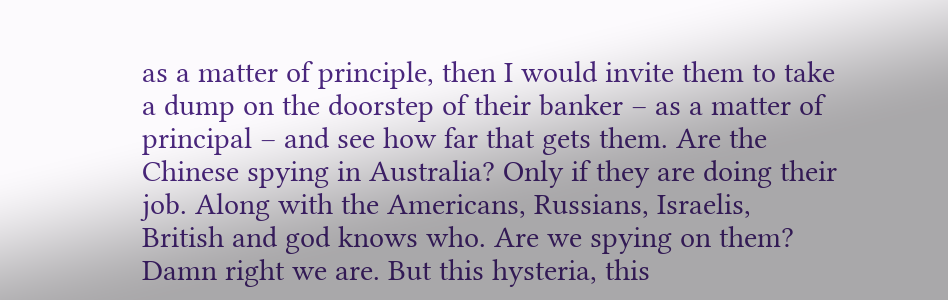as a matter of principle, then I would invite them to take a dump on the doorstep of their banker – as a matter of principal – and see how far that gets them. Are the Chinese spying in Australia? Only if they are doing their job. Along with the Americans, Russians, Israelis, British and god knows who. Are we spying on them? Damn right we are. But this hysteria, this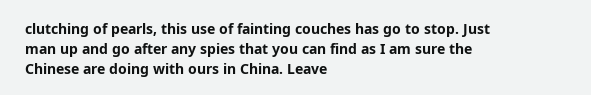clutching of pearls, this use of fainting couches has go to stop. Just man up and go after any spies that you can find as I am sure the Chinese are doing with ours in China. Leave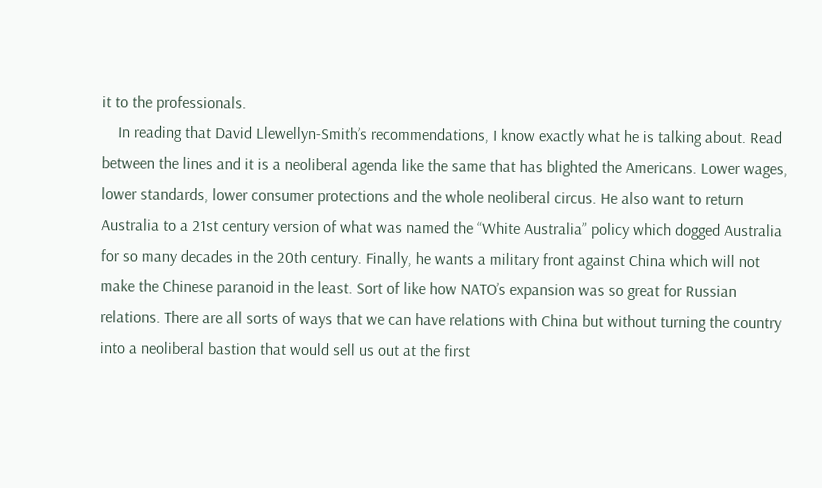it to the professionals.
    In reading that David Llewellyn-Smith’s recommendations, I know exactly what he is talking about. Read between the lines and it is a neoliberal agenda like the same that has blighted the Americans. Lower wages, lower standards, lower consumer protections and the whole neoliberal circus. He also want to return Australia to a 21st century version of what was named the “White Australia” policy which dogged Australia for so many decades in the 20th century. Finally, he wants a military front against China which will not make the Chinese paranoid in the least. Sort of like how NATO’s expansion was so great for Russian relations. There are all sorts of ways that we can have relations with China but without turning the country into a neoliberal bastion that would sell us out at the first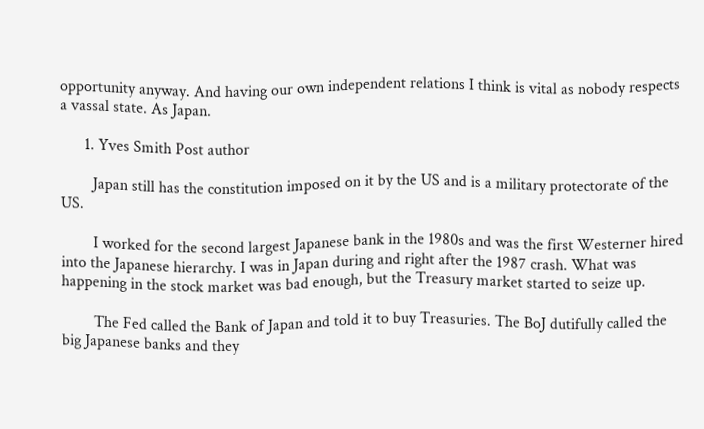opportunity anyway. And having our own independent relations I think is vital as nobody respects a vassal state. As Japan.

      1. Yves Smith Post author

        Japan still has the constitution imposed on it by the US and is a military protectorate of the US.

        I worked for the second largest Japanese bank in the 1980s and was the first Westerner hired into the Japanese hierarchy. I was in Japan during and right after the 1987 crash. What was happening in the stock market was bad enough, but the Treasury market started to seize up.

        The Fed called the Bank of Japan and told it to buy Treasuries. The BoJ dutifully called the big Japanese banks and they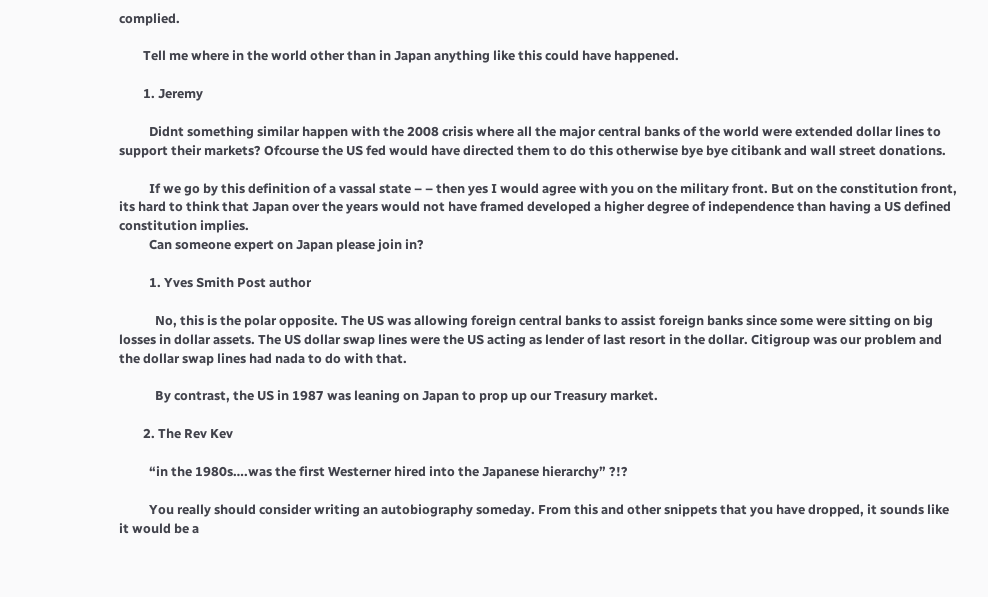complied.

        Tell me where in the world other than in Japan anything like this could have happened.

        1. Jeremy

          Didnt something similar happen with the 2008 crisis where all the major central banks of the world were extended dollar lines to support their markets? Ofcourse the US fed would have directed them to do this otherwise bye bye citibank and wall street donations.

          If we go by this definition of a vassal state – – then yes I would agree with you on the military front. But on the constitution front, its hard to think that Japan over the years would not have framed developed a higher degree of independence than having a US defined constitution implies.
          Can someone expert on Japan please join in?

          1. Yves Smith Post author

            No, this is the polar opposite. The US was allowing foreign central banks to assist foreign banks since some were sitting on big losses in dollar assets. The US dollar swap lines were the US acting as lender of last resort in the dollar. Citigroup was our problem and the dollar swap lines had nada to do with that.

            By contrast, the US in 1987 was leaning on Japan to prop up our Treasury market.

        2. The Rev Kev

          “in the 1980s….was the first Westerner hired into the Japanese hierarchy” ?!?

          You really should consider writing an autobiography someday. From this and other snippets that you have dropped, it sounds like it would be a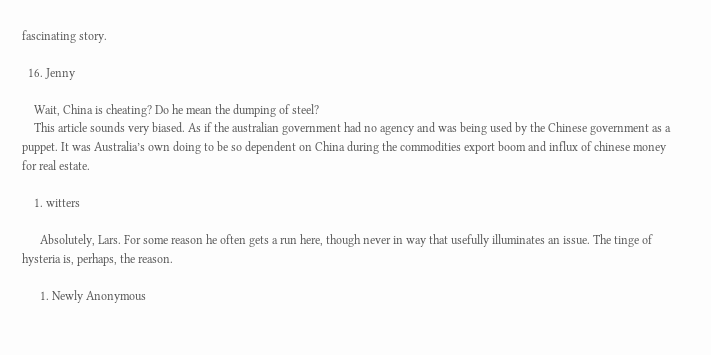fascinating story.

  16. Jenny

    Wait, China is cheating? Do he mean the dumping of steel?
    This article sounds very biased. As if the australian government had no agency and was being used by the Chinese government as a puppet. It was Australia’s own doing to be so dependent on China during the commodities export boom and influx of chinese money for real estate.

    1. witters

      Absolutely, Lars. For some reason he often gets a run here, though never in way that usefully illuminates an issue. The tinge of hysteria is, perhaps, the reason.

      1. Newly Anonymous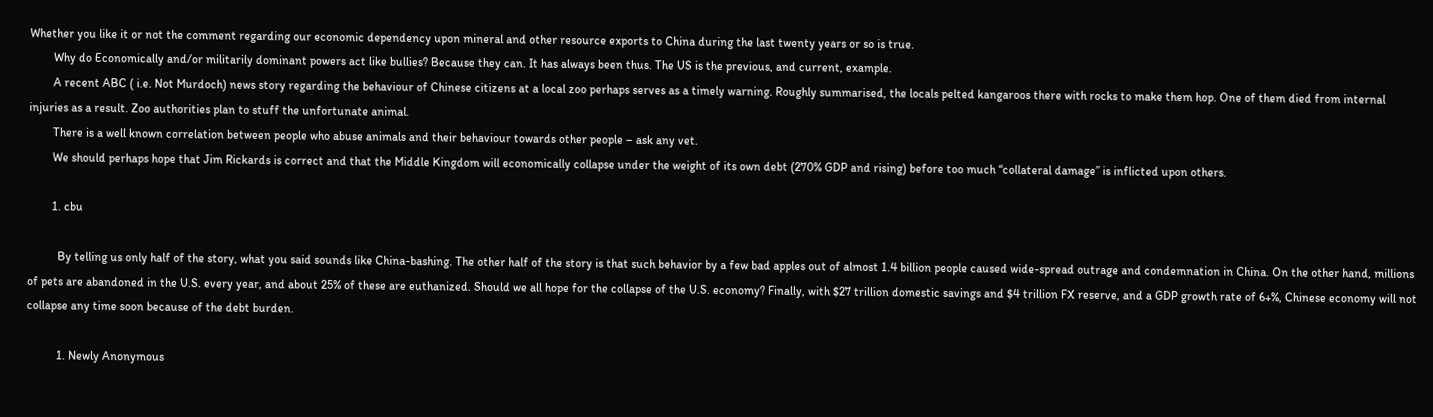Whether you like it or not the comment regarding our economic dependency upon mineral and other resource exports to China during the last twenty years or so is true.
        Why do Economically and/or militarily dominant powers act like bullies? Because they can. It has always been thus. The US is the previous, and current, example.
        A recent ABC ( i.e. Not Murdoch) news story regarding the behaviour of Chinese citizens at a local zoo perhaps serves as a timely warning. Roughly summarised, the locals pelted kangaroos there with rocks to make them hop. One of them died from internal injuries as a result. Zoo authorities plan to stuff the unfortunate animal.
        There is a well known correlation between people who abuse animals and their behaviour towards other people – ask any vet.
        We should perhaps hope that Jim Rickards is correct and that the Middle Kingdom will economically collapse under the weight of its own debt (270% GDP and rising) before too much “collateral damage” is inflicted upon others.

        1. cbu

          By telling us only half of the story, what you said sounds like China-bashing. The other half of the story is that such behavior by a few bad apples out of almost 1.4 billion people caused wide-spread outrage and condemnation in China. On the other hand, millions of pets are abandoned in the U.S. every year, and about 25% of these are euthanized. Should we all hope for the collapse of the U.S. economy? Finally, with $27 trillion domestic savings and $4 trillion FX reserve, and a GDP growth rate of 6+%, Chinese economy will not collapse any time soon because of the debt burden.

          1. Newly Anonymous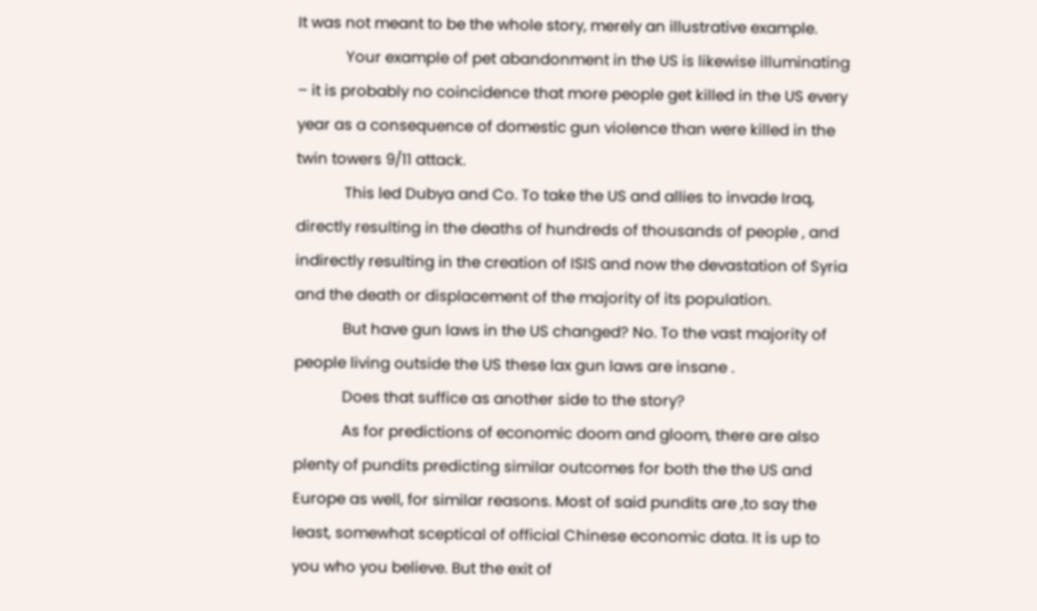It was not meant to be the whole story, merely an illustrative example.
            Your example of pet abandonment in the US is likewise illuminating – it is probably no coincidence that more people get killed in the US every year as a consequence of domestic gun violence than were killed in the twin towers 9/11 attack.
            This led Dubya and Co. To take the US and allies to invade Iraq, directly resulting in the deaths of hundreds of thousands of people , and indirectly resulting in the creation of ISIS and now the devastation of Syria and the death or displacement of the majority of its population.
            But have gun laws in the US changed? No. To the vast majority of people living outside the US these lax gun laws are insane .
            Does that suffice as another side to the story?
            As for predictions of economic doom and gloom, there are also plenty of pundits predicting similar outcomes for both the the US and Europe as well, for similar reasons. Most of said pundits are ,to say the least, somewhat sceptical of official Chinese economic data. It is up to you who you believe. But the exit of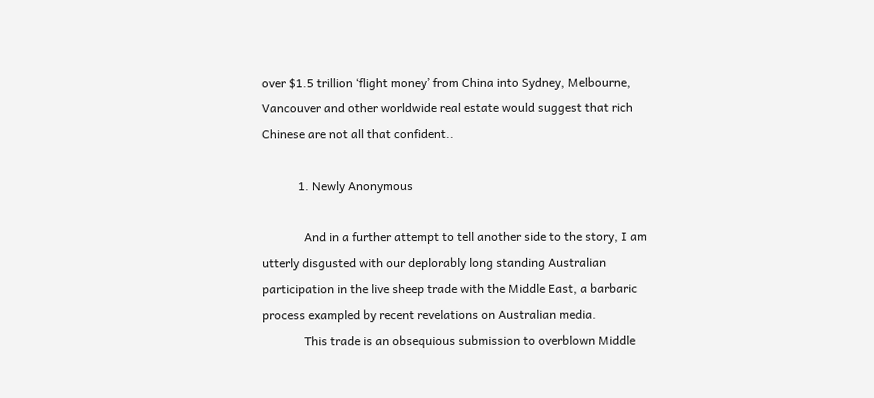over $1.5 trillion ‘flight money’ from China into Sydney, Melbourne, Vancouver and other worldwide real estate would suggest that rich Chinese are not all that confident..

            1. Newly Anonymous

              And in a further attempt to tell another side to the story, I am utterly disgusted with our deplorably long standing Australian participation in the live sheep trade with the Middle East, a barbaric process exampled by recent revelations on Australian media.
              This trade is an obsequious submission to overblown Middle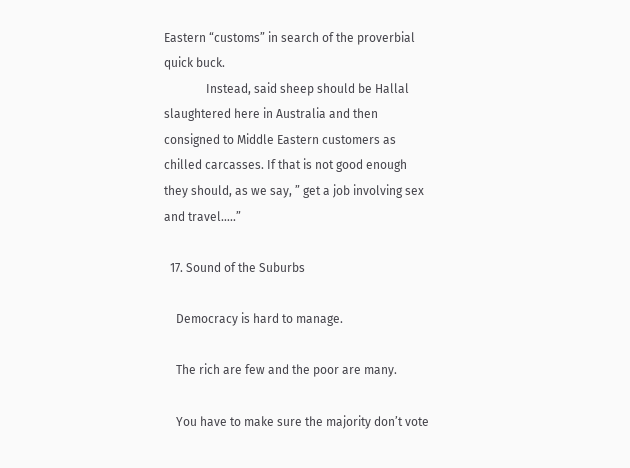Eastern “customs” in search of the proverbial quick buck.
              Instead, said sheep should be Hallal slaughtered here in Australia and then consigned to Middle Eastern customers as chilled carcasses. If that is not good enough they should, as we say, ” get a job involving sex and travel…..”

  17. Sound of the Suburbs

    Democracy is hard to manage.

    The rich are few and the poor are many.

    You have to make sure the majority don’t vote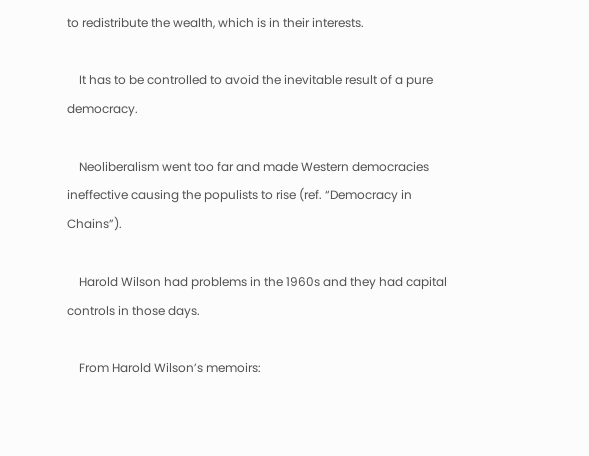to redistribute the wealth, which is in their interests.

    It has to be controlled to avoid the inevitable result of a pure democracy.

    Neoliberalism went too far and made Western democracies ineffective causing the populists to rise (ref. “Democracy in Chains”).

    Harold Wilson had problems in the 1960s and they had capital controls in those days.

    From Harold Wilson’s memoirs: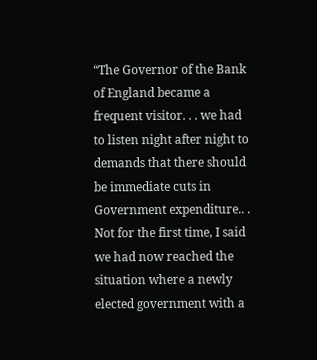“The Governor of the Bank of England became a frequent visitor. . . we had to listen night after night to demands that there should be immediate cuts in Government expenditure.. . Not for the first time, I said we had now reached the situation where a newly elected government with a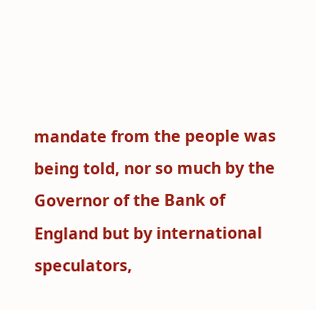mandate from the people was being told, nor so much by the Governor of the Bank of England but by international speculators,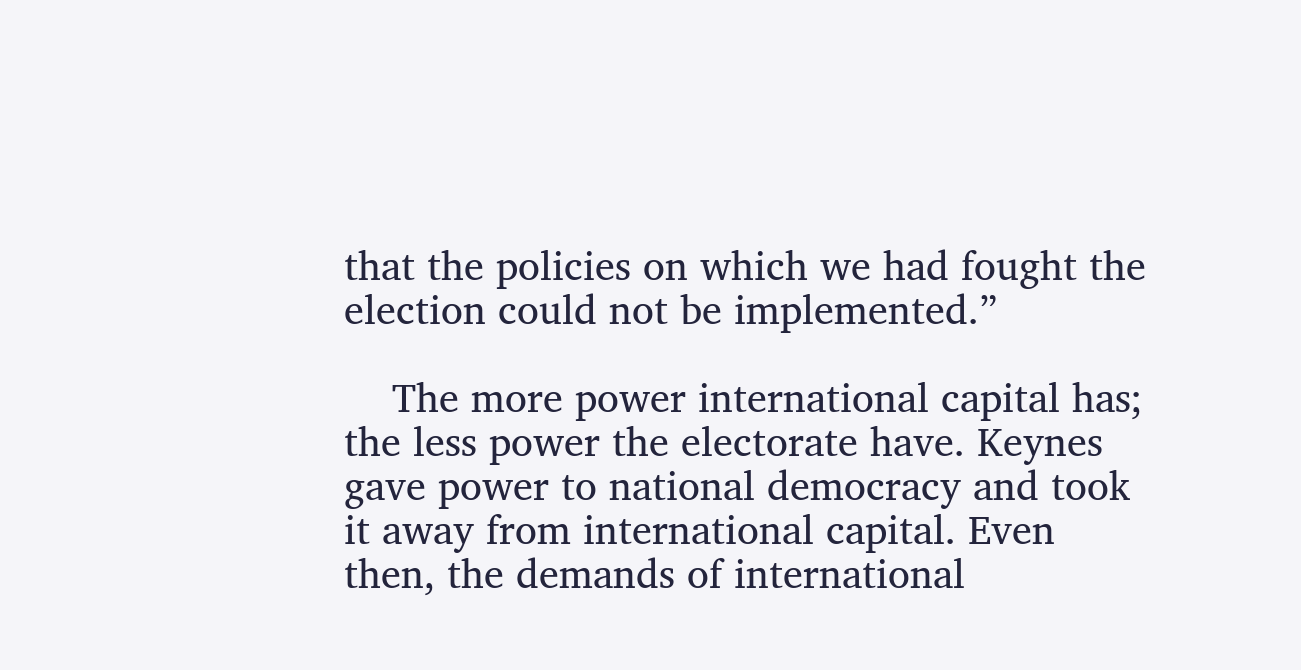that the policies on which we had fought the election could not be implemented.”

    The more power international capital has; the less power the electorate have. Keynes gave power to national democracy and took it away from international capital. Even then, the demands of international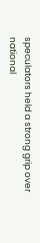speculators held a strong grip over national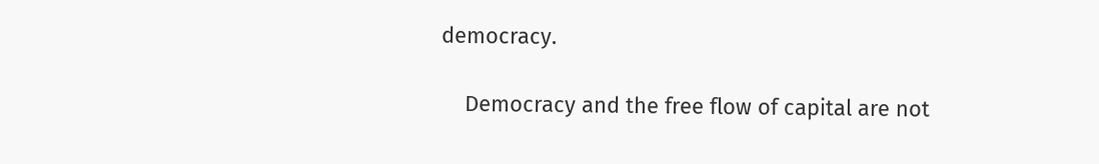democracy.

    Democracy and the free flow of capital are not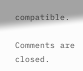compatible.

Comments are closed.